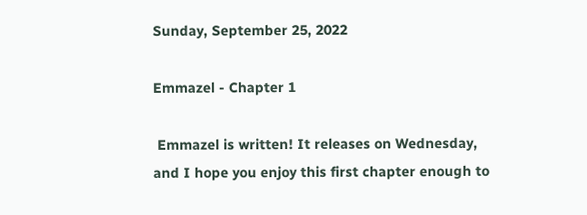Sunday, September 25, 2022

Emmazel - Chapter 1

 Emmazel is written! It releases on Wednesday, and I hope you enjoy this first chapter enough to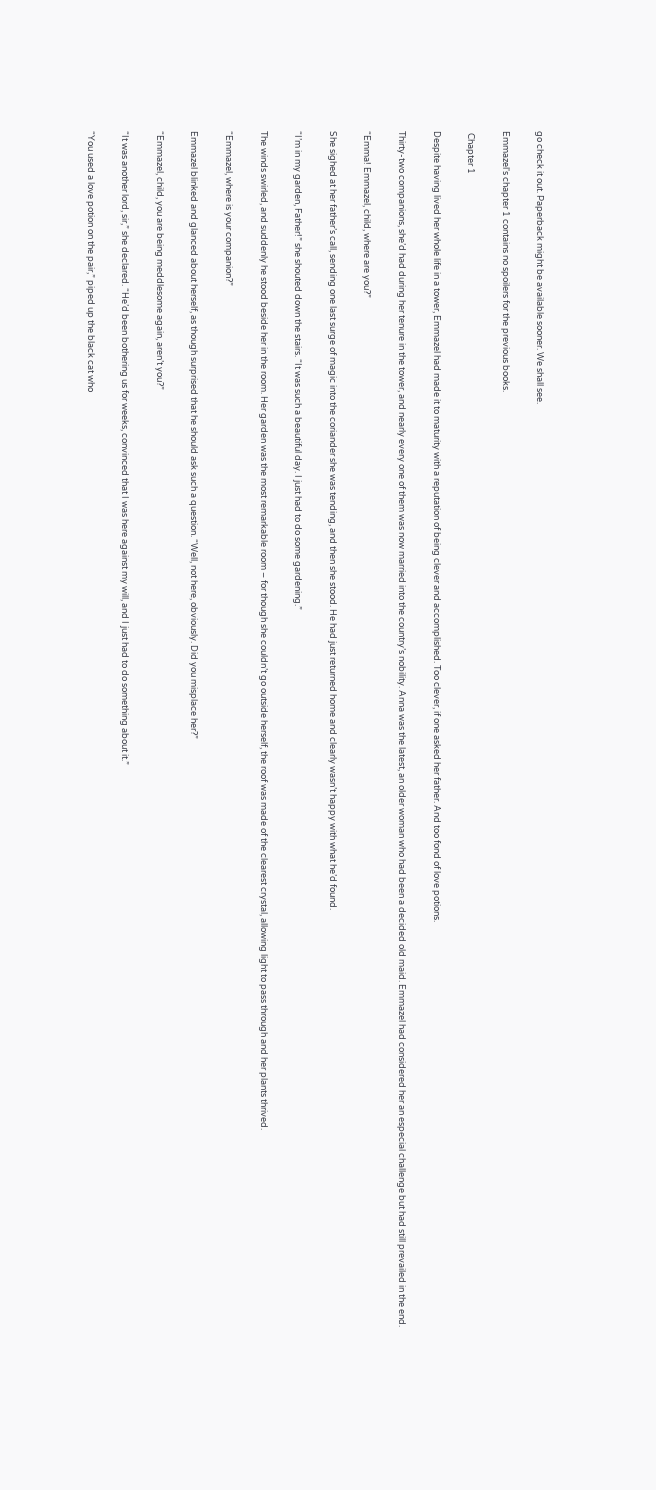go check it out. Paperback might be available sooner. We shall see.

Emmazel's chapter 1 contains no spoilers for the previous books.

 Chapter 1

Despite having lived her whole life in a tower, Emmazel had made it to maturity with a reputation of being clever and accomplished. Too clever, if one asked her father. And too fond of love potions.

Thirty-two companions, she’d had during her tenure in the tower, and nearly every one of them was now married into the country’s nobility. Anna was the latest, an older woman who had been a decided old maid. Emmazel had considered her an especial challenge but had still prevailed in the end.

“Emma! Emmazel, child, where are you?”

She sighed at her father’s call, sending one last surge of magic into the coriander she was tending, and then she stood. He had just returned home and clearly wasn’t happy with what he’d found.

“I’m in my garden, Father!” she shouted down the stairs. “It was such a beautiful day. I just had to do some gardening.”

The winds swirled, and suddenly he stood beside her in the room. Her garden was the most remarkable room – for though she couldn’t go outside herself, the roof was made of the clearest crystal, allowing light to pass through and her plants thrived.

“Emmazel, where is your companion?”

Emmazel blinked and glanced about herself, as though surprised that he should ask such a question. “Well, not here, obviously. Did you misplace her?”

“Emmazel, child, you are being meddlesome again, aren’t you?”

“It was another lord, sir,” she declared. “He’d been bothering us for weeks, convinced that I was here against my will, and I just had to do something about it.”

“You used a love potion on the pair,” piped up the black cat who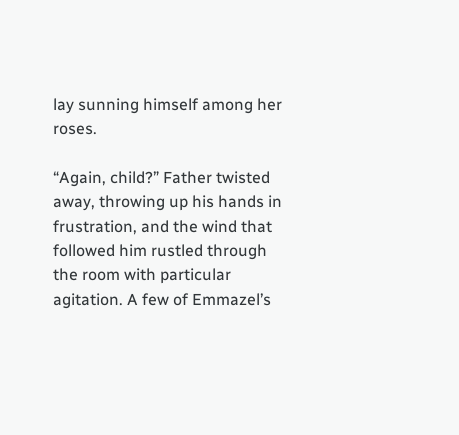lay sunning himself among her roses.

“Again, child?” Father twisted away, throwing up his hands in frustration, and the wind that followed him rustled through the room with particular agitation. A few of Emmazel’s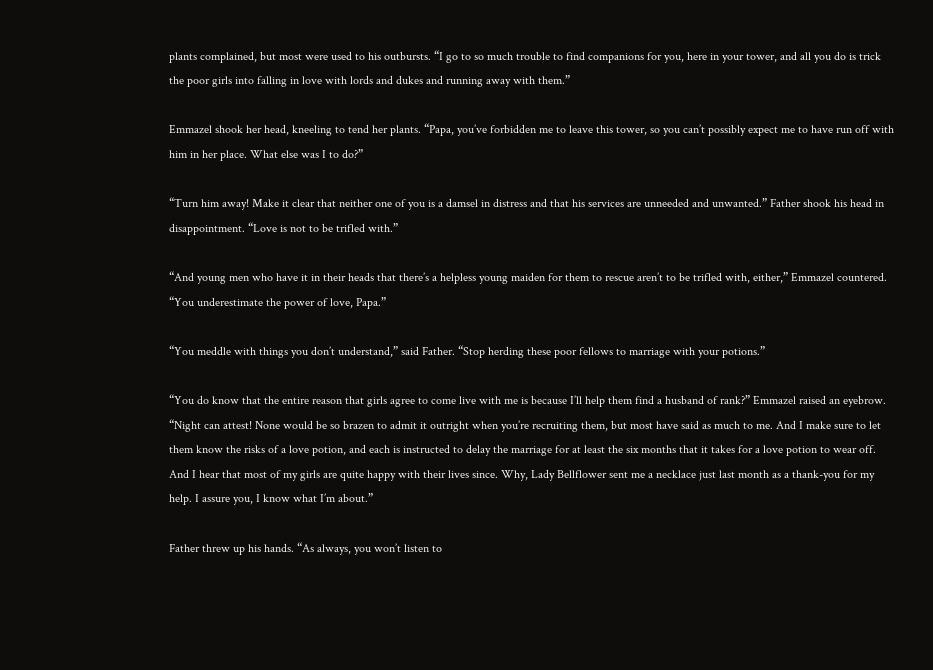plants complained, but most were used to his outbursts. “I go to so much trouble to find companions for you, here in your tower, and all you do is trick the poor girls into falling in love with lords and dukes and running away with them.”

Emmazel shook her head, kneeling to tend her plants. “Papa, you’ve forbidden me to leave this tower, so you can’t possibly expect me to have run off with him in her place. What else was I to do?”

“Turn him away! Make it clear that neither one of you is a damsel in distress and that his services are unneeded and unwanted.” Father shook his head in disappointment. “Love is not to be trifled with.”

“And young men who have it in their heads that there’s a helpless young maiden for them to rescue aren’t to be trifled with, either,” Emmazel countered. “You underestimate the power of love, Papa.”

“You meddle with things you don’t understand,” said Father. “Stop herding these poor fellows to marriage with your potions.”

“You do know that the entire reason that girls agree to come live with me is because I’ll help them find a husband of rank?” Emmazel raised an eyebrow. “Night can attest! None would be so brazen to admit it outright when you’re recruiting them, but most have said as much to me. And I make sure to let them know the risks of a love potion, and each is instructed to delay the marriage for at least the six months that it takes for a love potion to wear off. And I hear that most of my girls are quite happy with their lives since. Why, Lady Bellflower sent me a necklace just last month as a thank-you for my help. I assure you, I know what I’m about.”

Father threw up his hands. “As always, you won’t listen to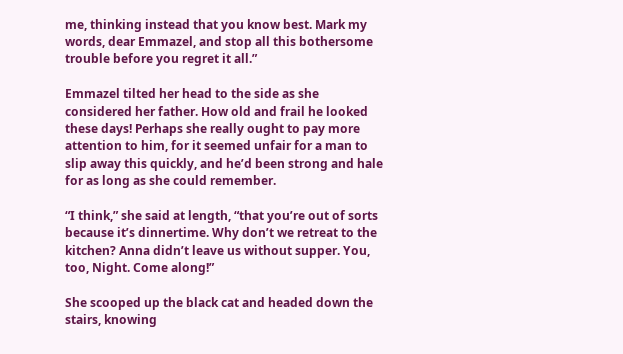me, thinking instead that you know best. Mark my words, dear Emmazel, and stop all this bothersome trouble before you regret it all.”

Emmazel tilted her head to the side as she considered her father. How old and frail he looked these days! Perhaps she really ought to pay more attention to him, for it seemed unfair for a man to slip away this quickly, and he’d been strong and hale for as long as she could remember.

“I think,” she said at length, “that you’re out of sorts because it’s dinnertime. Why don’t we retreat to the kitchen? Anna didn’t leave us without supper. You, too, Night. Come along!”

She scooped up the black cat and headed down the stairs, knowing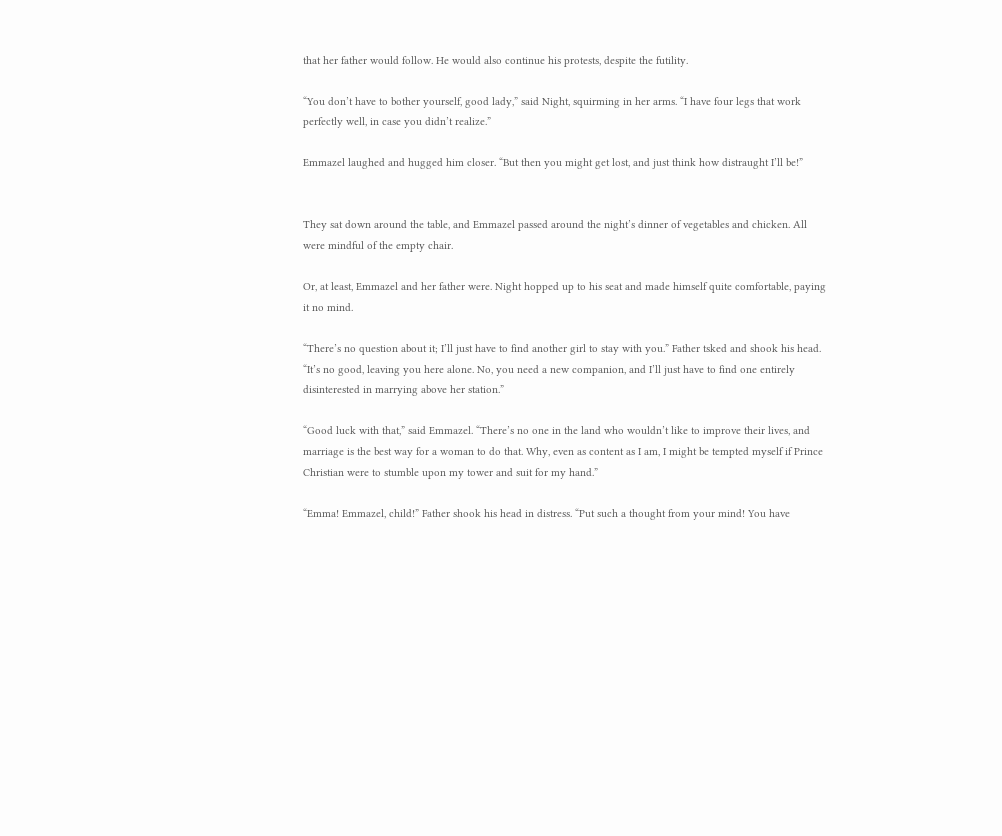that her father would follow. He would also continue his protests, despite the futility.

“You don’t have to bother yourself, good lady,” said Night, squirming in her arms. “I have four legs that work perfectly well, in case you didn’t realize.”

Emmazel laughed and hugged him closer. “But then you might get lost, and just think how distraught I’ll be!”


They sat down around the table, and Emmazel passed around the night’s dinner of vegetables and chicken. All were mindful of the empty chair.

Or, at least, Emmazel and her father were. Night hopped up to his seat and made himself quite comfortable, paying it no mind.

“There’s no question about it; I’ll just have to find another girl to stay with you.” Father tsked and shook his head. “It’s no good, leaving you here alone. No, you need a new companion, and I’ll just have to find one entirely disinterested in marrying above her station.”

“Good luck with that,” said Emmazel. “There’s no one in the land who wouldn’t like to improve their lives, and marriage is the best way for a woman to do that. Why, even as content as I am, I might be tempted myself if Prince Christian were to stumble upon my tower and suit for my hand.”

“Emma! Emmazel, child!” Father shook his head in distress. “Put such a thought from your mind! You have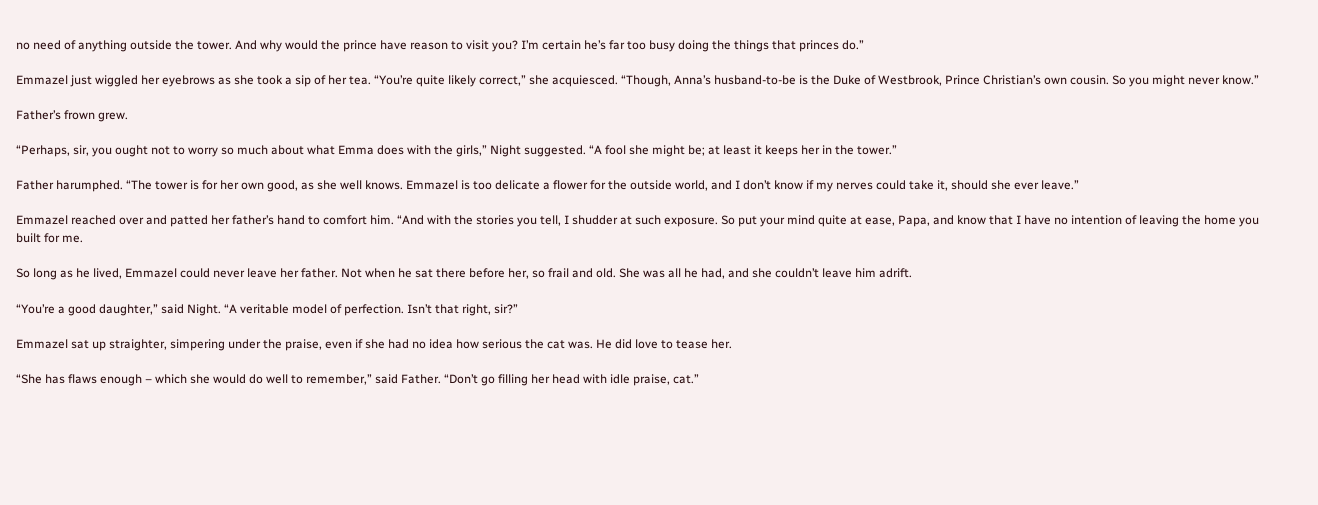no need of anything outside the tower. And why would the prince have reason to visit you? I’m certain he’s far too busy doing the things that princes do.”

Emmazel just wiggled her eyebrows as she took a sip of her tea. “You’re quite likely correct,” she acquiesced. “Though, Anna’s husband-to-be is the Duke of Westbrook, Prince Christian’s own cousin. So you might never know.”

Father’s frown grew.

“Perhaps, sir, you ought not to worry so much about what Emma does with the girls,” Night suggested. “A fool she might be; at least it keeps her in the tower.”

Father harumphed. “The tower is for her own good, as she well knows. Emmazel is too delicate a flower for the outside world, and I don’t know if my nerves could take it, should she ever leave.”

Emmazel reached over and patted her father’s hand to comfort him. “And with the stories you tell, I shudder at such exposure. So put your mind quite at ease, Papa, and know that I have no intention of leaving the home you built for me.

So long as he lived, Emmazel could never leave her father. Not when he sat there before her, so frail and old. She was all he had, and she couldn’t leave him adrift.

“You’re a good daughter,” said Night. “A veritable model of perfection. Isn’t that right, sir?”

Emmazel sat up straighter, simpering under the praise, even if she had no idea how serious the cat was. He did love to tease her.

“She has flaws enough – which she would do well to remember,” said Father. “Don’t go filling her head with idle praise, cat.”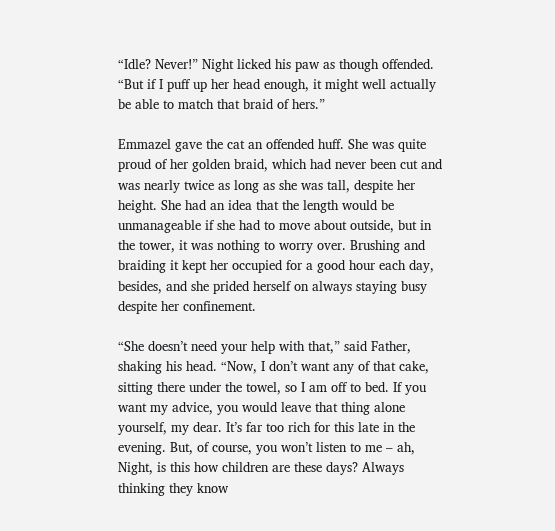“Idle? Never!” Night licked his paw as though offended. “But if I puff up her head enough, it might well actually be able to match that braid of hers.”

Emmazel gave the cat an offended huff. She was quite proud of her golden braid, which had never been cut and was nearly twice as long as she was tall, despite her height. She had an idea that the length would be unmanageable if she had to move about outside, but in the tower, it was nothing to worry over. Brushing and braiding it kept her occupied for a good hour each day, besides, and she prided herself on always staying busy despite her confinement.

“She doesn’t need your help with that,” said Father, shaking his head. “Now, I don’t want any of that cake, sitting there under the towel, so I am off to bed. If you want my advice, you would leave that thing alone yourself, my dear. It’s far too rich for this late in the evening. But, of course, you won’t listen to me – ah, Night, is this how children are these days? Always thinking they know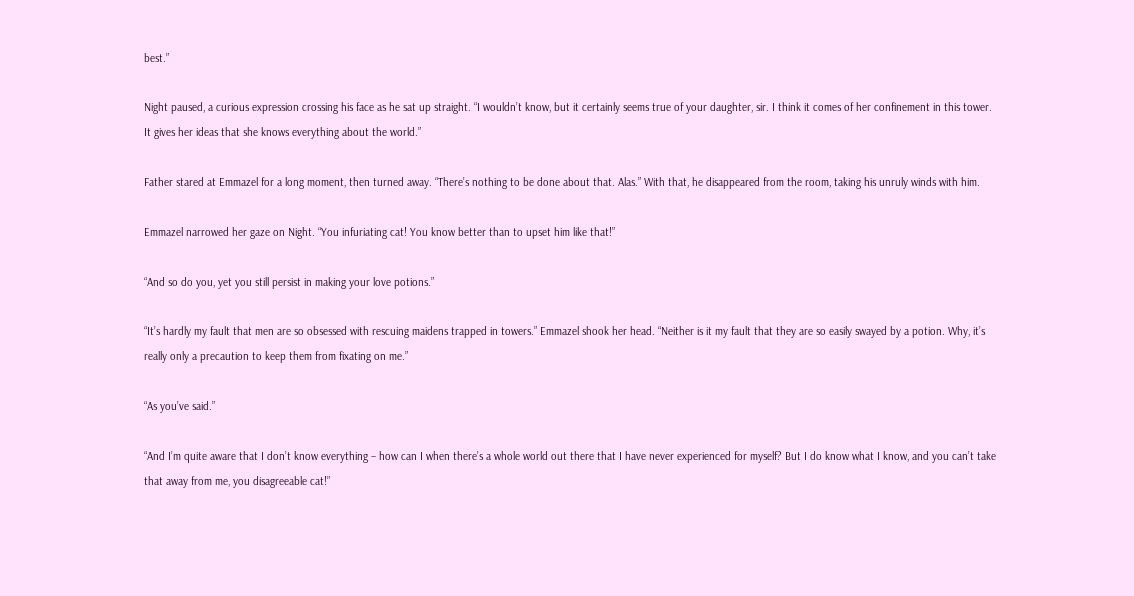best.”

Night paused, a curious expression crossing his face as he sat up straight. “I wouldn’t know, but it certainly seems true of your daughter, sir. I think it comes of her confinement in this tower. It gives her ideas that she knows everything about the world.”

Father stared at Emmazel for a long moment, then turned away. “There’s nothing to be done about that. Alas.” With that, he disappeared from the room, taking his unruly winds with him.

Emmazel narrowed her gaze on Night. “You infuriating cat! You know better than to upset him like that!”

“And so do you, yet you still persist in making your love potions.”

“It’s hardly my fault that men are so obsessed with rescuing maidens trapped in towers.” Emmazel shook her head. “Neither is it my fault that they are so easily swayed by a potion. Why, it’s really only a precaution to keep them from fixating on me.”

“As you’ve said.”

“And I’m quite aware that I don’t know everything – how can I when there’s a whole world out there that I have never experienced for myself? But I do know what I know, and you can’t take that away from me, you disagreeable cat!”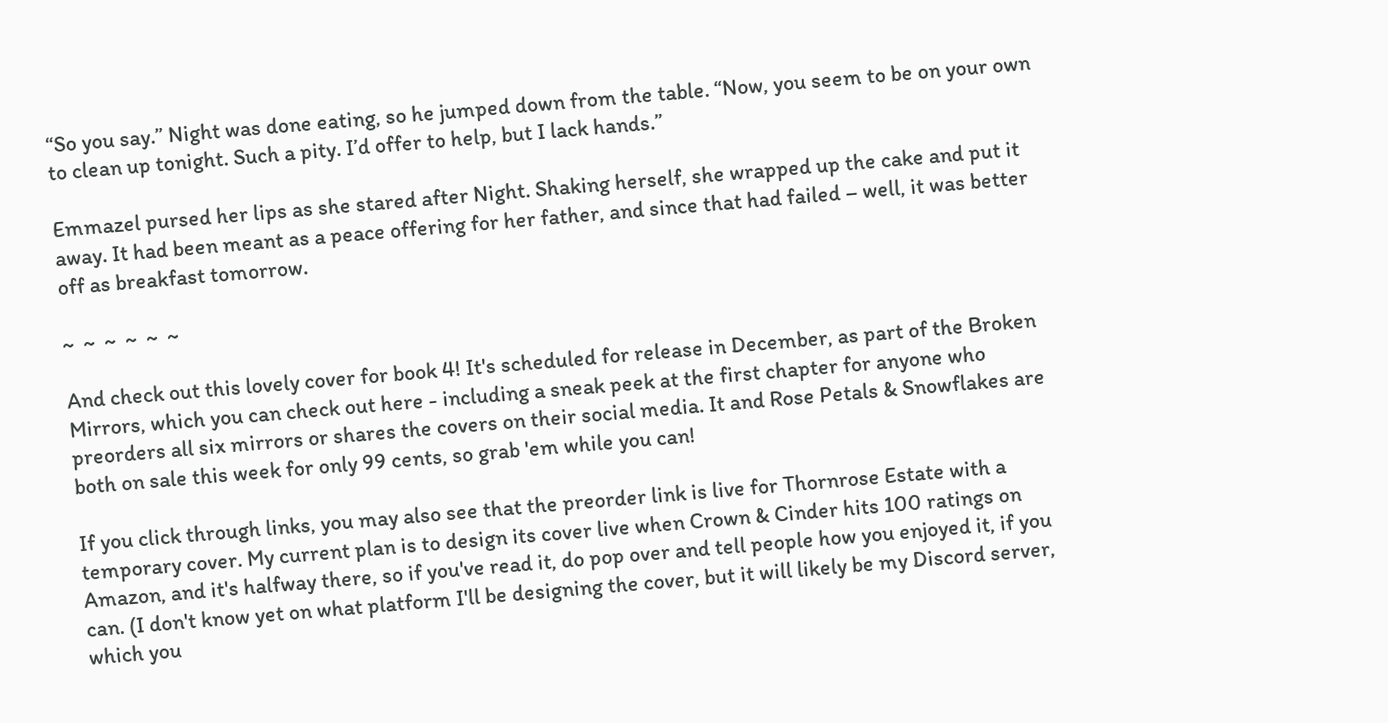“So you say.” Night was done eating, so he jumped down from the table. “Now, you seem to be on your own to clean up tonight. Such a pity. I’d offer to help, but I lack hands.”

Emmazel pursed her lips as she stared after Night. Shaking herself, she wrapped up the cake and put it away. It had been meant as a peace offering for her father, and since that had failed – well, it was better off as breakfast tomorrow.

~  ~  ~  ~  ~  ~

And check out this lovely cover for book 4! It's scheduled for release in December, as part of the Broken Mirrors, which you can check out here - including a sneak peek at the first chapter for anyone who preorders all six mirrors or shares the covers on their social media. It and Rose Petals & Snowflakes are both on sale this week for only 99 cents, so grab 'em while you can!

If you click through links, you may also see that the preorder link is live for Thornrose Estate with a temporary cover. My current plan is to design its cover live when Crown & Cinder hits 100 ratings on Amazon, and it's halfway there, so if you've read it, do pop over and tell people how you enjoyed it, if you can. (I don't know yet on what platform I'll be designing the cover, but it will likely be my Discord server, which you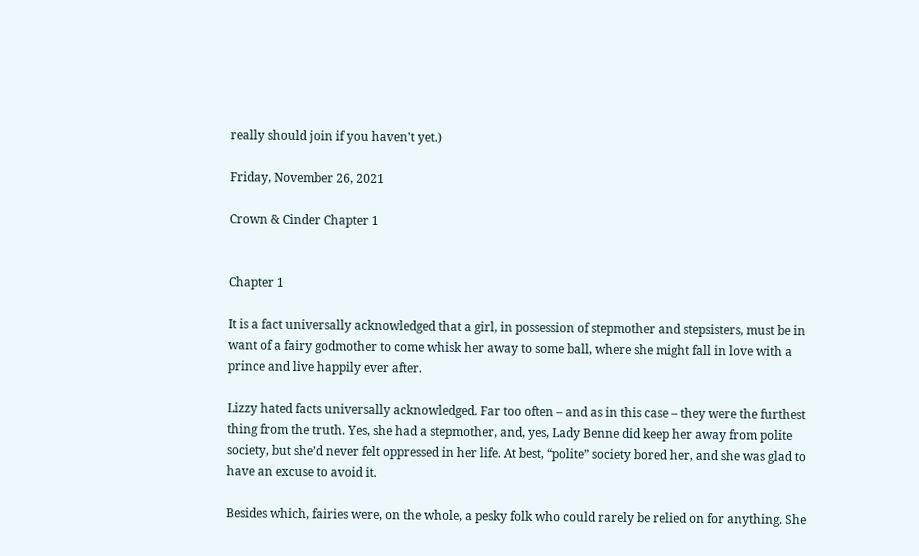really should join if you haven't yet.)

Friday, November 26, 2021

Crown & Cinder Chapter 1


Chapter 1

It is a fact universally acknowledged that a girl, in possession of stepmother and stepsisters, must be in want of a fairy godmother to come whisk her away to some ball, where she might fall in love with a prince and live happily ever after.

Lizzy hated facts universally acknowledged. Far too often – and as in this case – they were the furthest thing from the truth. Yes, she had a stepmother, and, yes, Lady Benne did keep her away from polite society, but she’d never felt oppressed in her life. At best, “polite” society bored her, and she was glad to have an excuse to avoid it.

Besides which, fairies were, on the whole, a pesky folk who could rarely be relied on for anything. She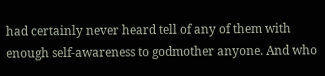had certainly never heard tell of any of them with enough self-awareness to godmother anyone. And who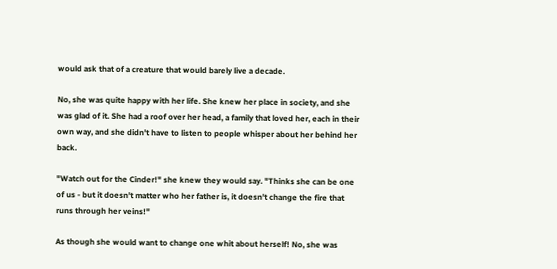would ask that of a creature that would barely live a decade.

No, she was quite happy with her life. She knew her place in society, and she was glad of it. She had a roof over her head, a family that loved her, each in their own way, and she didn't have to listen to people whisper about her behind her back.

"Watch out for the Cinder!" she knew they would say. "Thinks she can be one of us - but it doesn't matter who her father is, it doesn't change the fire that runs through her veins!"

As though she would want to change one whit about herself! No, she was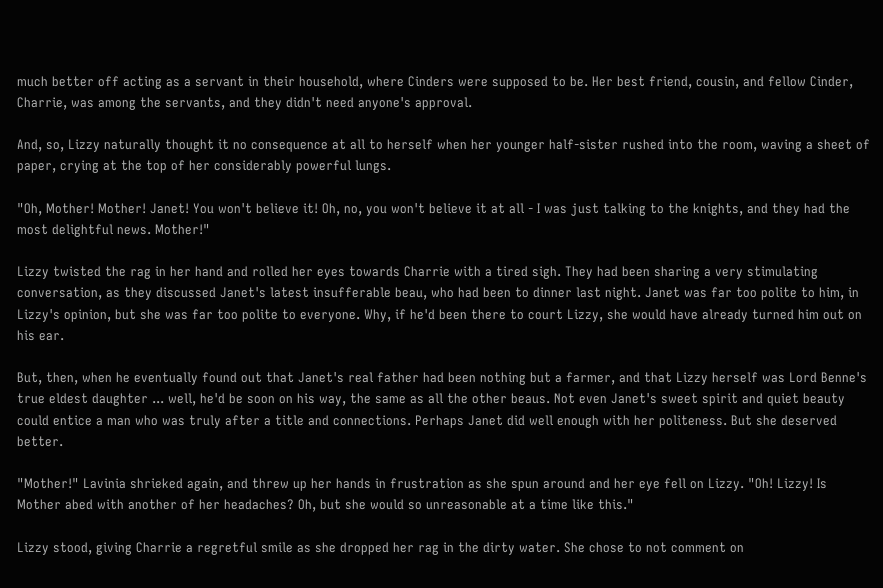much better off acting as a servant in their household, where Cinders were supposed to be. Her best friend, cousin, and fellow Cinder, Charrie, was among the servants, and they didn't need anyone's approval.

And, so, Lizzy naturally thought it no consequence at all to herself when her younger half-sister rushed into the room, waving a sheet of paper, crying at the top of her considerably powerful lungs.

"Oh, Mother! Mother! Janet! You won't believe it! Oh, no, you won't believe it at all - I was just talking to the knights, and they had the most delightful news. Mother!"

Lizzy twisted the rag in her hand and rolled her eyes towards Charrie with a tired sigh. They had been sharing a very stimulating conversation, as they discussed Janet's latest insufferable beau, who had been to dinner last night. Janet was far too polite to him, in Lizzy's opinion, but she was far too polite to everyone. Why, if he'd been there to court Lizzy, she would have already turned him out on his ear.

But, then, when he eventually found out that Janet's real father had been nothing but a farmer, and that Lizzy herself was Lord Benne's true eldest daughter ... well, he'd be soon on his way, the same as all the other beaus. Not even Janet's sweet spirit and quiet beauty could entice a man who was truly after a title and connections. Perhaps Janet did well enough with her politeness. But she deserved better.

"Mother!" Lavinia shrieked again, and threw up her hands in frustration as she spun around and her eye fell on Lizzy. "Oh! Lizzy! Is Mother abed with another of her headaches? Oh, but she would so unreasonable at a time like this."

Lizzy stood, giving Charrie a regretful smile as she dropped her rag in the dirty water. She chose to not comment on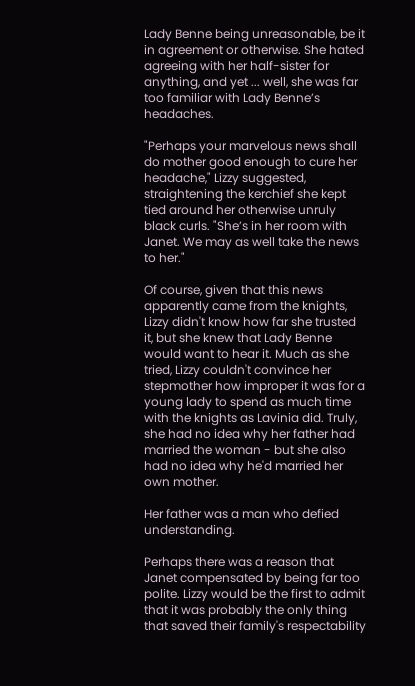Lady Benne being unreasonable, be it in agreement or otherwise. She hated agreeing with her half-sister for anything, and yet ... well, she was far too familiar with Lady Benne’s headaches.

"Perhaps your marvelous news shall do mother good enough to cure her headache," Lizzy suggested, straightening the kerchief she kept tied around her otherwise unruly black curls. "She’s in her room with Janet. We may as well take the news to her."

Of course, given that this news apparently came from the knights, Lizzy didn't know how far she trusted it, but she knew that Lady Benne would want to hear it. Much as she tried, Lizzy couldn't convince her stepmother how improper it was for a young lady to spend as much time with the knights as Lavinia did. Truly, she had no idea why her father had married the woman - but she also had no idea why he'd married her own mother.

Her father was a man who defied understanding.

Perhaps there was a reason that Janet compensated by being far too polite. Lizzy would be the first to admit that it was probably the only thing that saved their family's respectability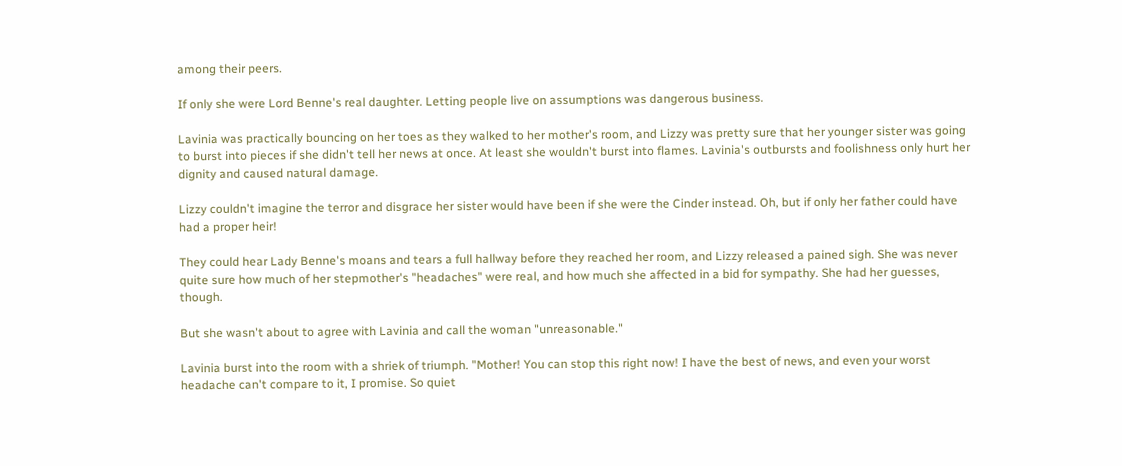among their peers.

If only she were Lord Benne's real daughter. Letting people live on assumptions was dangerous business.

Lavinia was practically bouncing on her toes as they walked to her mother's room, and Lizzy was pretty sure that her younger sister was going to burst into pieces if she didn't tell her news at once. At least she wouldn't burst into flames. Lavinia's outbursts and foolishness only hurt her dignity and caused natural damage.

Lizzy couldn't imagine the terror and disgrace her sister would have been if she were the Cinder instead. Oh, but if only her father could have had a proper heir!

They could hear Lady Benne's moans and tears a full hallway before they reached her room, and Lizzy released a pained sigh. She was never quite sure how much of her stepmother's "headaches" were real, and how much she affected in a bid for sympathy. She had her guesses, though.

But she wasn't about to agree with Lavinia and call the woman "unreasonable."

Lavinia burst into the room with a shriek of triumph. "Mother! You can stop this right now! I have the best of news, and even your worst headache can't compare to it, I promise. So quiet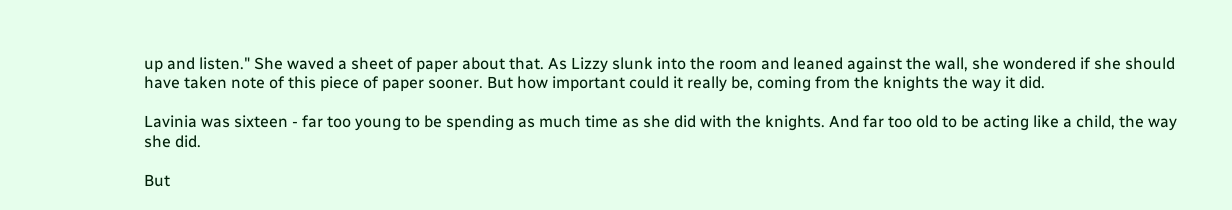up and listen." She waved a sheet of paper about that. As Lizzy slunk into the room and leaned against the wall, she wondered if she should have taken note of this piece of paper sooner. But how important could it really be, coming from the knights the way it did.

Lavinia was sixteen - far too young to be spending as much time as she did with the knights. And far too old to be acting like a child, the way she did.

But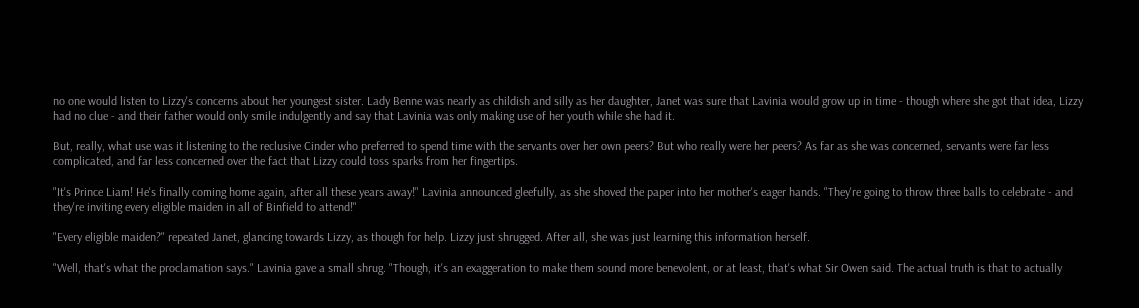no one would listen to Lizzy's concerns about her youngest sister. Lady Benne was nearly as childish and silly as her daughter, Janet was sure that Lavinia would grow up in time - though where she got that idea, Lizzy had no clue - and their father would only smile indulgently and say that Lavinia was only making use of her youth while she had it.

But, really, what use was it listening to the reclusive Cinder who preferred to spend time with the servants over her own peers? But who really were her peers? As far as she was concerned, servants were far less complicated, and far less concerned over the fact that Lizzy could toss sparks from her fingertips.

"It's Prince Liam! He's finally coming home again, after all these years away!" Lavinia announced gleefully, as she shoved the paper into her mother's eager hands. "They're going to throw three balls to celebrate - and they're inviting every eligible maiden in all of Binfield to attend!"

"Every eligible maiden?" repeated Janet, glancing towards Lizzy, as though for help. Lizzy just shrugged. After all, she was just learning this information herself.

"Well, that's what the proclamation says." Lavinia gave a small shrug. "Though, it's an exaggeration to make them sound more benevolent, or at least, that's what Sir Owen said. The actual truth is that to actually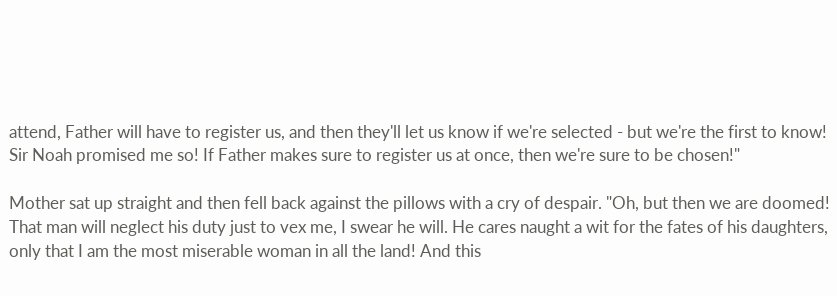attend, Father will have to register us, and then they'll let us know if we're selected - but we're the first to know! Sir Noah promised me so! If Father makes sure to register us at once, then we're sure to be chosen!"

Mother sat up straight and then fell back against the pillows with a cry of despair. "Oh, but then we are doomed! That man will neglect his duty just to vex me, I swear he will. He cares naught a wit for the fates of his daughters, only that I am the most miserable woman in all the land! And this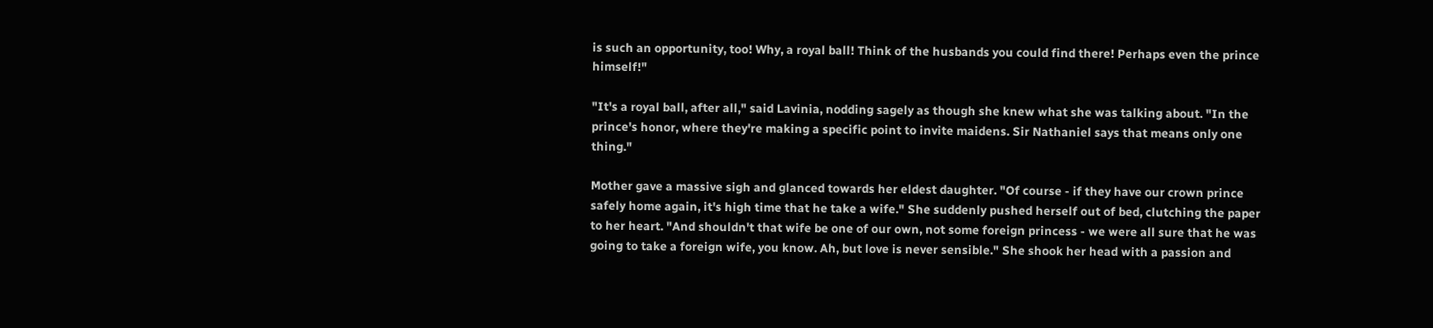is such an opportunity, too! Why, a royal ball! Think of the husbands you could find there! Perhaps even the prince himself!"

"It's a royal ball, after all," said Lavinia, nodding sagely as though she knew what she was talking about. "In the prince's honor, where they're making a specific point to invite maidens. Sir Nathaniel says that means only one thing."

Mother gave a massive sigh and glanced towards her eldest daughter. "Of course - if they have our crown prince safely home again, it's high time that he take a wife." She suddenly pushed herself out of bed, clutching the paper to her heart. "And shouldn't that wife be one of our own, not some foreign princess - we were all sure that he was going to take a foreign wife, you know. Ah, but love is never sensible." She shook her head with a passion and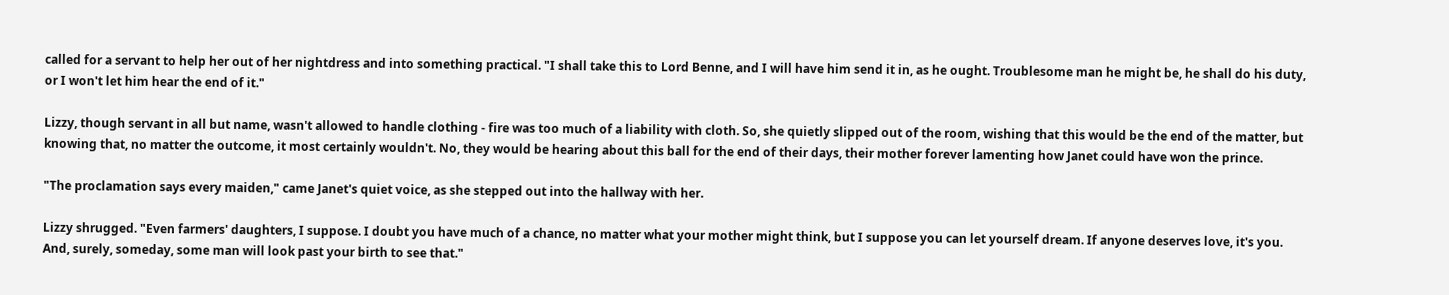called for a servant to help her out of her nightdress and into something practical. "I shall take this to Lord Benne, and I will have him send it in, as he ought. Troublesome man he might be, he shall do his duty, or I won't let him hear the end of it."

Lizzy, though servant in all but name, wasn't allowed to handle clothing - fire was too much of a liability with cloth. So, she quietly slipped out of the room, wishing that this would be the end of the matter, but knowing that, no matter the outcome, it most certainly wouldn't. No, they would be hearing about this ball for the end of their days, their mother forever lamenting how Janet could have won the prince.

"The proclamation says every maiden," came Janet's quiet voice, as she stepped out into the hallway with her.

Lizzy shrugged. "Even farmers' daughters, I suppose. I doubt you have much of a chance, no matter what your mother might think, but I suppose you can let yourself dream. If anyone deserves love, it's you. And, surely, someday, some man will look past your birth to see that."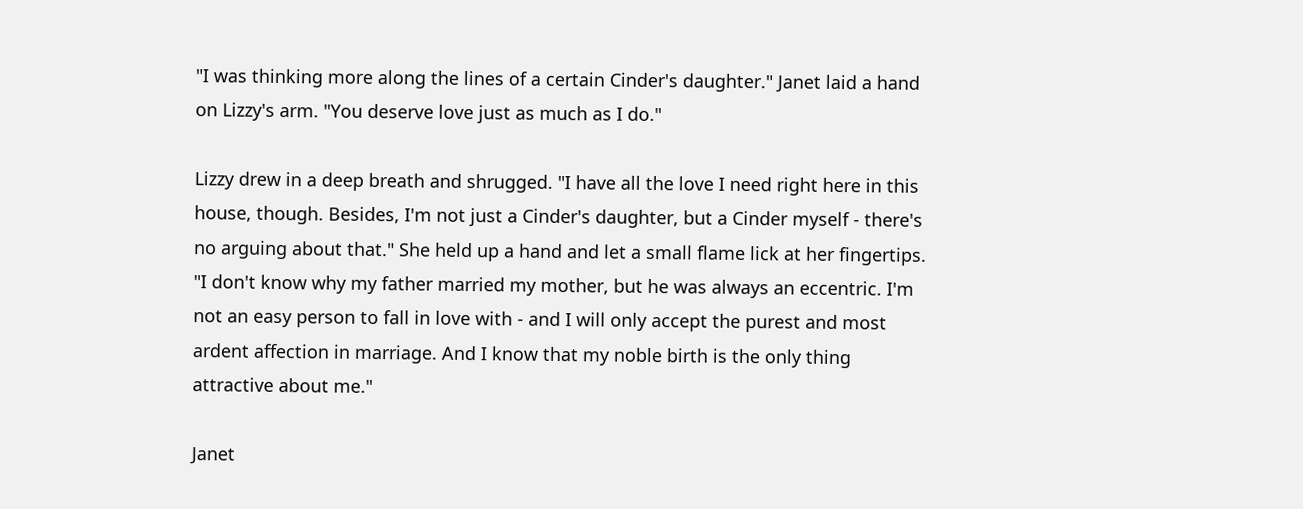"I was thinking more along the lines of a certain Cinder's daughter." Janet laid a hand on Lizzy's arm. "You deserve love just as much as I do."

Lizzy drew in a deep breath and shrugged. "I have all the love I need right here in this house, though. Besides, I'm not just a Cinder's daughter, but a Cinder myself - there's no arguing about that." She held up a hand and let a small flame lick at her fingertips. "I don't know why my father married my mother, but he was always an eccentric. I'm not an easy person to fall in love with - and I will only accept the purest and most ardent affection in marriage. And I know that my noble birth is the only thing attractive about me."

Janet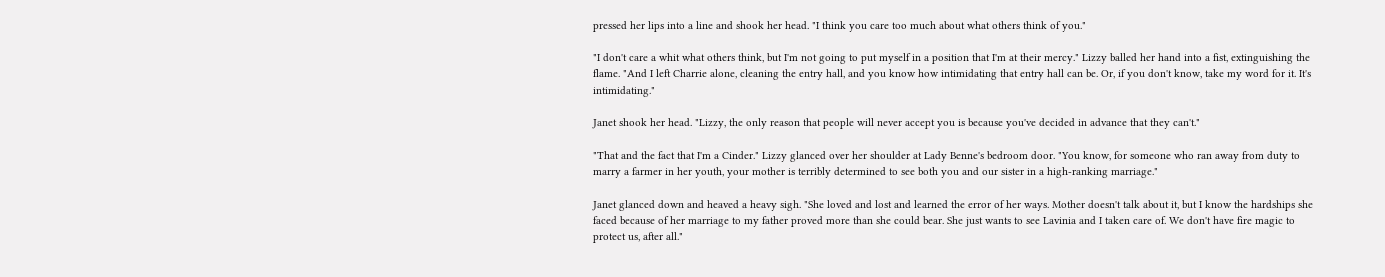pressed her lips into a line and shook her head. "I think you care too much about what others think of you."

"I don't care a whit what others think, but I'm not going to put myself in a position that I'm at their mercy." Lizzy balled her hand into a fist, extinguishing the flame. "And I left Charrie alone, cleaning the entry hall, and you know how intimidating that entry hall can be. Or, if you don't know, take my word for it. It's intimidating."

Janet shook her head. "Lizzy, the only reason that people will never accept you is because you've decided in advance that they can't."

"That and the fact that I'm a Cinder." Lizzy glanced over her shoulder at Lady Benne's bedroom door. "You know, for someone who ran away from duty to marry a farmer in her youth, your mother is terribly determined to see both you and our sister in a high-ranking marriage."

Janet glanced down and heaved a heavy sigh. "She loved and lost and learned the error of her ways. Mother doesn't talk about it, but I know the hardships she faced because of her marriage to my father proved more than she could bear. She just wants to see Lavinia and I taken care of. We don't have fire magic to protect us, after all."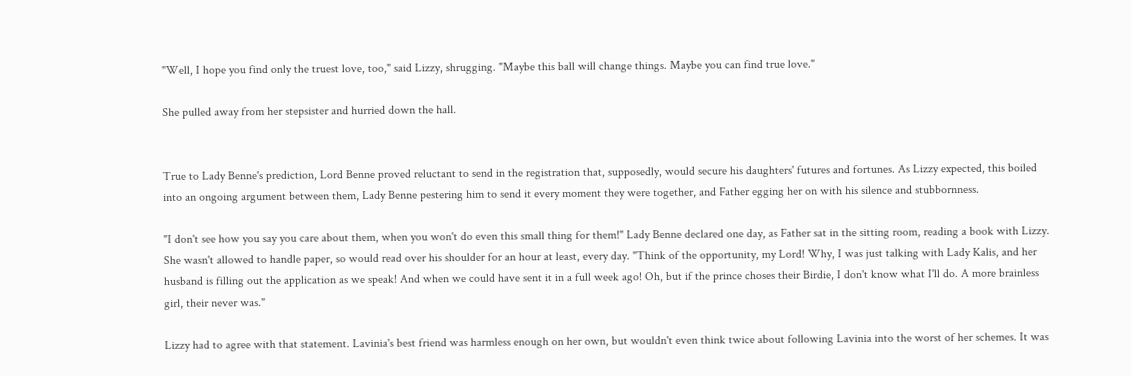"Well, I hope you find only the truest love, too," said Lizzy, shrugging. "Maybe this ball will change things. Maybe you can find true love."

She pulled away from her stepsister and hurried down the hall.


True to Lady Benne's prediction, Lord Benne proved reluctant to send in the registration that, supposedly, would secure his daughters' futures and fortunes. As Lizzy expected, this boiled into an ongoing argument between them, Lady Benne pestering him to send it every moment they were together, and Father egging her on with his silence and stubbornness.

"I don't see how you say you care about them, when you won't do even this small thing for them!" Lady Benne declared one day, as Father sat in the sitting room, reading a book with Lizzy. She wasn't allowed to handle paper, so would read over his shoulder for an hour at least, every day. "Think of the opportunity, my Lord! Why, I was just talking with Lady Kalis, and her husband is filling out the application as we speak! And when we could have sent it in a full week ago! Oh, but if the prince choses their Birdie, I don't know what I'll do. A more brainless girl, their never was."

Lizzy had to agree with that statement. Lavinia's best friend was harmless enough on her own, but wouldn't even think twice about following Lavinia into the worst of her schemes. It was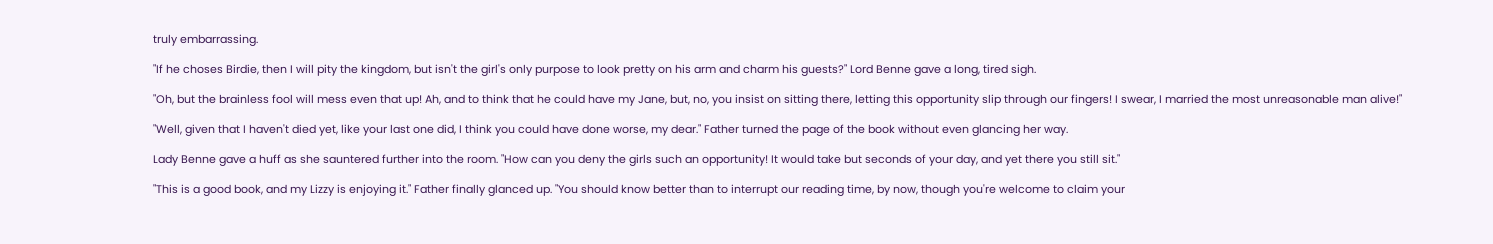truly embarrassing.

"If he choses Birdie, then I will pity the kingdom, but isn't the girl's only purpose to look pretty on his arm and charm his guests?" Lord Benne gave a long, tired sigh.

"Oh, but the brainless fool will mess even that up! Ah, and to think that he could have my Jane, but, no, you insist on sitting there, letting this opportunity slip through our fingers! I swear, I married the most unreasonable man alive!"

"Well, given that I haven't died yet, like your last one did, I think you could have done worse, my dear." Father turned the page of the book without even glancing her way.

Lady Benne gave a huff as she sauntered further into the room. "How can you deny the girls such an opportunity! It would take but seconds of your day, and yet there you still sit."

"This is a good book, and my Lizzy is enjoying it." Father finally glanced up. "You should know better than to interrupt our reading time, by now, though you're welcome to claim your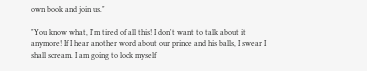own book and join us."

"You know what, I'm tired of all this! I don't want to talk about it anymore! If I hear another word about our prince and his balls, I swear I shall scream. I am going to lock myself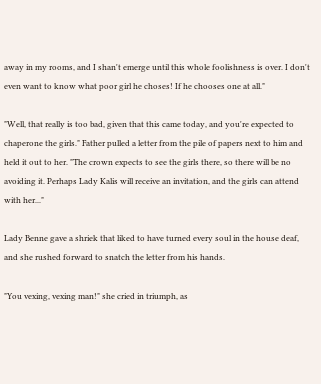away in my rooms, and I shan't emerge until this whole foolishness is over. I don't even want to know what poor girl he choses! If he chooses one at all."

"Well, that really is too bad, given that this came today, and you're expected to chaperone the girls." Father pulled a letter from the pile of papers next to him and held it out to her. "The crown expects to see the girls there, so there will be no avoiding it. Perhaps Lady Kalis will receive an invitation, and the girls can attend with her..."

Lady Benne gave a shriek that liked to have turned every soul in the house deaf, and she rushed forward to snatch the letter from his hands.

"You vexing, vexing man!" she cried in triumph, as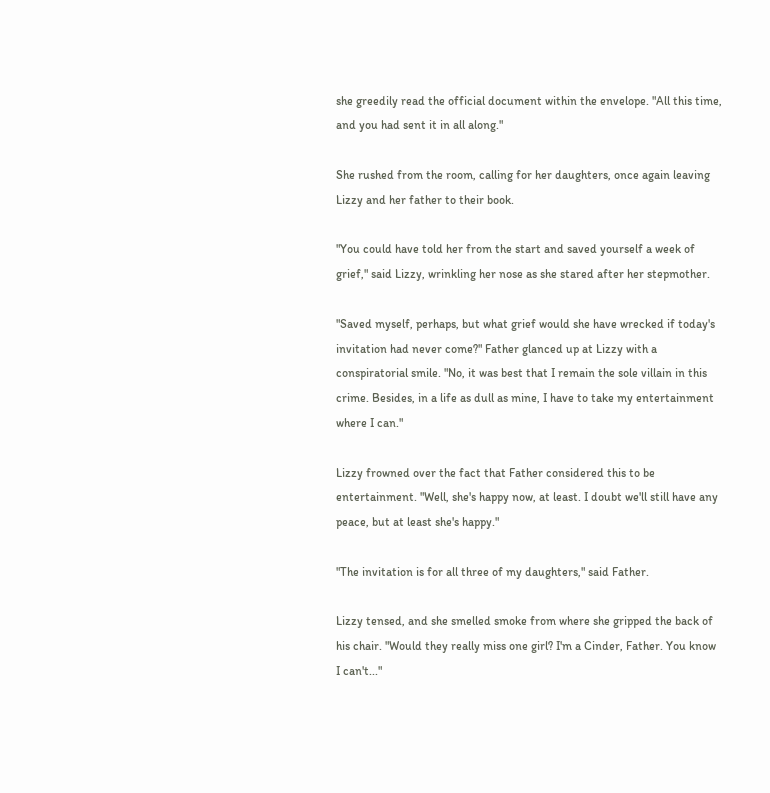she greedily read the official document within the envelope. "All this time, and you had sent it in all along."

She rushed from the room, calling for her daughters, once again leaving Lizzy and her father to their book.

"You could have told her from the start and saved yourself a week of grief," said Lizzy, wrinkling her nose as she stared after her stepmother.

"Saved myself, perhaps, but what grief would she have wrecked if today's invitation had never come?" Father glanced up at Lizzy with a conspiratorial smile. "No, it was best that I remain the sole villain in this crime. Besides, in a life as dull as mine, I have to take my entertainment where I can."

Lizzy frowned over the fact that Father considered this to be entertainment. "Well, she's happy now, at least. I doubt we'll still have any peace, but at least she's happy."

"The invitation is for all three of my daughters," said Father.

Lizzy tensed, and she smelled smoke from where she gripped the back of his chair. "Would they really miss one girl? I'm a Cinder, Father. You know I can't..."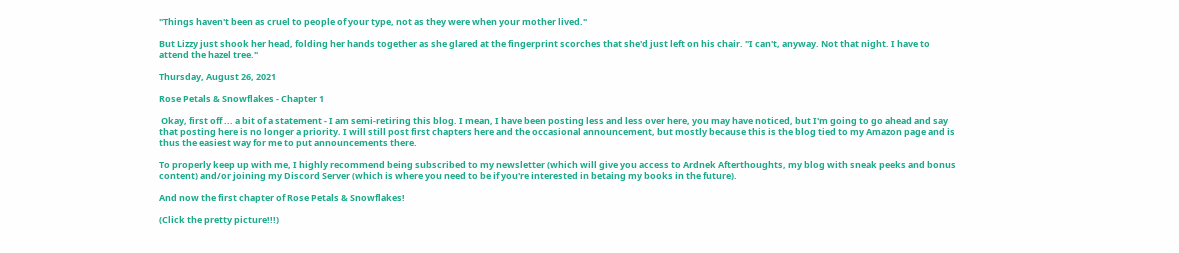"Things haven't been as cruel to people of your type, not as they were when your mother lived."

But Lizzy just shook her head, folding her hands together as she glared at the fingerprint scorches that she'd just left on his chair. "I can't, anyway. Not that night. I have to attend the hazel tree."

Thursday, August 26, 2021

Rose Petals & Snowflakes - Chapter 1

 Okay, first off ... a bit of a statement - I am semi-retiring this blog. I mean, I have been posting less and less over here, you may have noticed, but I'm going to go ahead and say that posting here is no longer a priority. I will still post first chapters here and the occasional announcement, but mostly because this is the blog tied to my Amazon page and is thus the easiest way for me to put announcements there.

To properly keep up with me, I highly recommend being subscribed to my newsletter (which will give you access to Ardnek Afterthoughts, my blog with sneak peeks and bonus content) and/or joining my Discord Server (which is where you need to be if you're interested in betaing my books in the future).

And now the first chapter of Rose Petals & Snowflakes!

(Click the pretty picture!!!)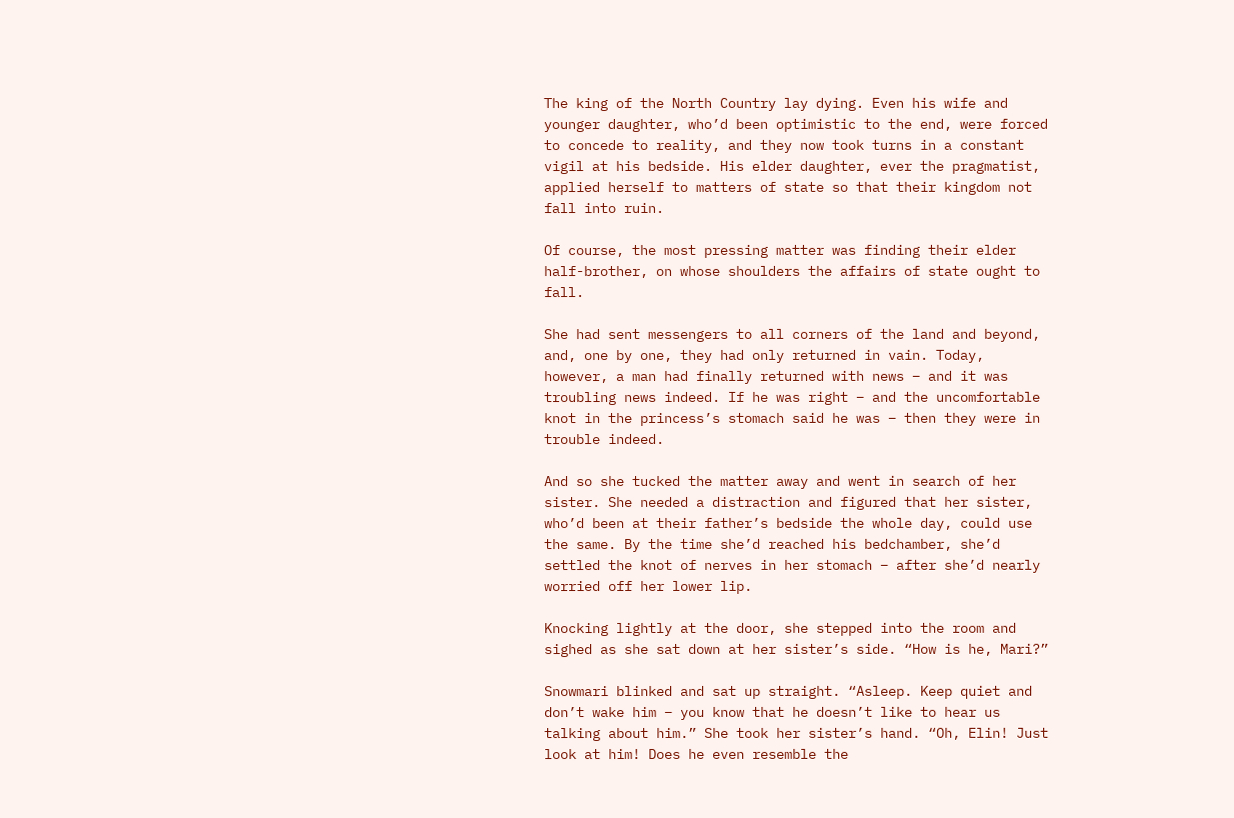The king of the North Country lay dying. Even his wife and younger daughter, who’d been optimistic to the end, were forced to concede to reality, and they now took turns in a constant vigil at his bedside. His elder daughter, ever the pragmatist, applied herself to matters of state so that their kingdom not fall into ruin.

Of course, the most pressing matter was finding their elder half-brother, on whose shoulders the affairs of state ought to fall.

She had sent messengers to all corners of the land and beyond, and, one by one, they had only returned in vain. Today, however, a man had finally returned with news – and it was troubling news indeed. If he was right – and the uncomfortable knot in the princess’s stomach said he was – then they were in trouble indeed.

And so she tucked the matter away and went in search of her sister. She needed a distraction and figured that her sister, who’d been at their father’s bedside the whole day, could use the same. By the time she’d reached his bedchamber, she’d settled the knot of nerves in her stomach – after she’d nearly worried off her lower lip.

Knocking lightly at the door, she stepped into the room and sighed as she sat down at her sister’s side. “How is he, Mari?”

Snowmari blinked and sat up straight. “Asleep. Keep quiet and don’t wake him – you know that he doesn’t like to hear us talking about him.” She took her sister’s hand. “Oh, Elin! Just look at him! Does he even resemble the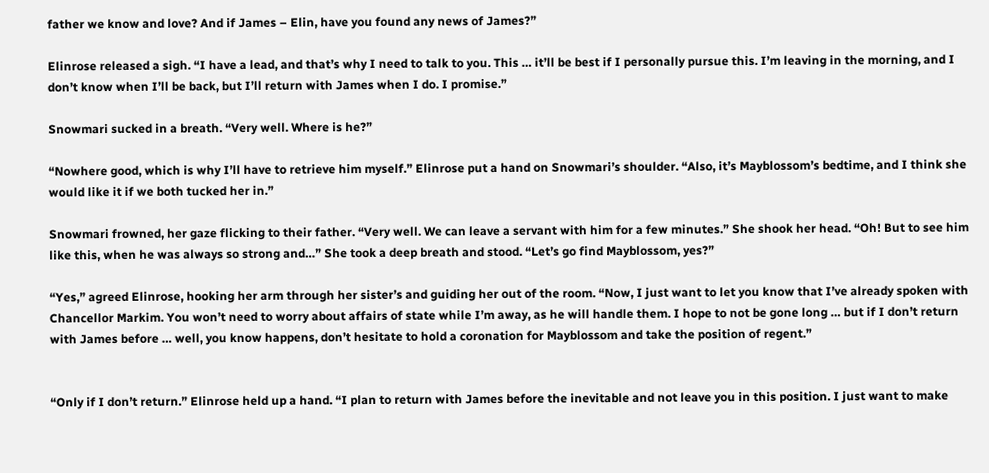father we know and love? And if James – Elin, have you found any news of James?”

Elinrose released a sigh. “I have a lead, and that’s why I need to talk to you. This … it’ll be best if I personally pursue this. I’m leaving in the morning, and I don’t know when I’ll be back, but I’ll return with James when I do. I promise.”

Snowmari sucked in a breath. “Very well. Where is he?”

“Nowhere good, which is why I’ll have to retrieve him myself.” Elinrose put a hand on Snowmari’s shoulder. “Also, it’s Mayblossom’s bedtime, and I think she would like it if we both tucked her in.”

Snowmari frowned, her gaze flicking to their father. “Very well. We can leave a servant with him for a few minutes.” She shook her head. “Oh! But to see him like this, when he was always so strong and…” She took a deep breath and stood. “Let’s go find Mayblossom, yes?”

“Yes,” agreed Elinrose, hooking her arm through her sister’s and guiding her out of the room. “Now, I just want to let you know that I’ve already spoken with Chancellor Markim. You won’t need to worry about affairs of state while I’m away, as he will handle them. I hope to not be gone long … but if I don’t return with James before … well, you know happens, don’t hesitate to hold a coronation for Mayblossom and take the position of regent.”


“Only if I don’t return.” Elinrose held up a hand. “I plan to return with James before the inevitable and not leave you in this position. I just want to make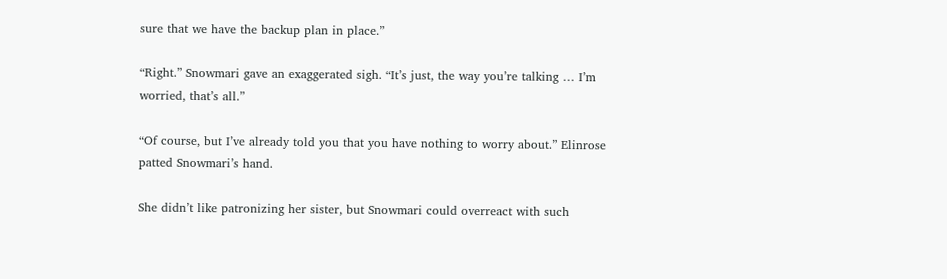sure that we have the backup plan in place.”

“Right.” Snowmari gave an exaggerated sigh. “It’s just, the way you’re talking … I’m worried, that’s all.”

“Of course, but I’ve already told you that you have nothing to worry about.” Elinrose patted Snowmari’s hand.

She didn’t like patronizing her sister, but Snowmari could overreact with such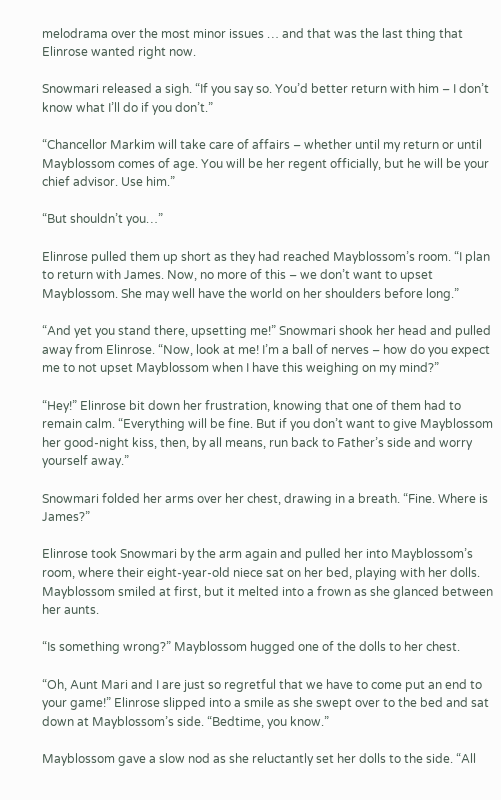melodrama over the most minor issues … and that was the last thing that Elinrose wanted right now.

Snowmari released a sigh. “If you say so. You’d better return with him – I don’t know what I’ll do if you don’t.”

“Chancellor Markim will take care of affairs – whether until my return or until Mayblossom comes of age. You will be her regent officially, but he will be your chief advisor. Use him.”

“But shouldn’t you…”

Elinrose pulled them up short as they had reached Mayblossom’s room. “I plan to return with James. Now, no more of this – we don’t want to upset Mayblossom. She may well have the world on her shoulders before long.”

“And yet you stand there, upsetting me!” Snowmari shook her head and pulled away from Elinrose. “Now, look at me! I’m a ball of nerves – how do you expect me to not upset Mayblossom when I have this weighing on my mind?”

“Hey!” Elinrose bit down her frustration, knowing that one of them had to remain calm. “Everything will be fine. But if you don’t want to give Mayblossom her good-night kiss, then, by all means, run back to Father’s side and worry yourself away.”

Snowmari folded her arms over her chest, drawing in a breath. “Fine. Where is James?”

Elinrose took Snowmari by the arm again and pulled her into Mayblossom’s room, where their eight-year-old niece sat on her bed, playing with her dolls. Mayblossom smiled at first, but it melted into a frown as she glanced between her aunts.

“Is something wrong?” Mayblossom hugged one of the dolls to her chest.

“Oh, Aunt Mari and I are just so regretful that we have to come put an end to your game!” Elinrose slipped into a smile as she swept over to the bed and sat down at Mayblossom’s side. “Bedtime, you know.”

Mayblossom gave a slow nod as she reluctantly set her dolls to the side. “All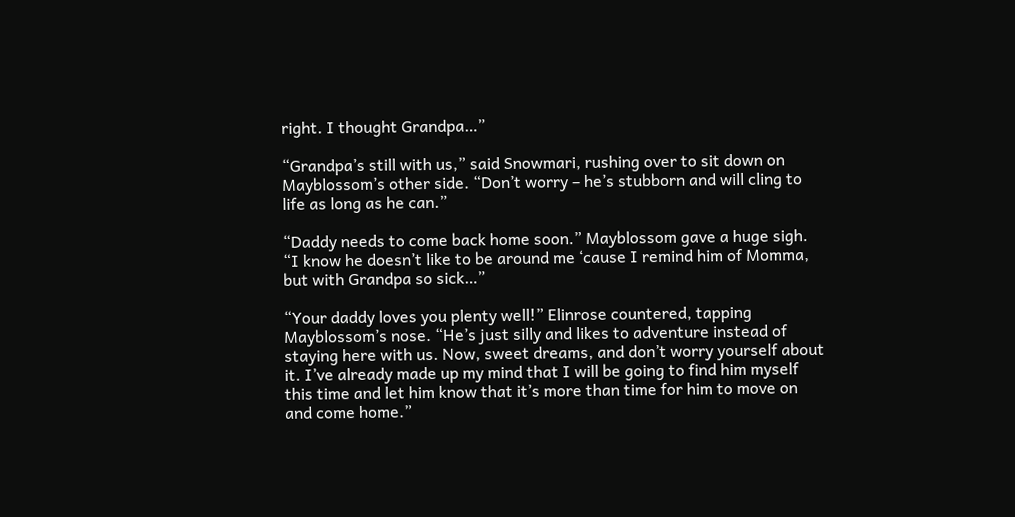right. I thought Grandpa…”

“Grandpa’s still with us,” said Snowmari, rushing over to sit down on Mayblossom’s other side. “Don’t worry – he’s stubborn and will cling to life as long as he can.”

“Daddy needs to come back home soon.” Mayblossom gave a huge sigh. “I know he doesn’t like to be around me ‘cause I remind him of Momma, but with Grandpa so sick…”

“Your daddy loves you plenty well!” Elinrose countered, tapping Mayblossom’s nose. “He’s just silly and likes to adventure instead of staying here with us. Now, sweet dreams, and don’t worry yourself about it. I’ve already made up my mind that I will be going to find him myself this time and let him know that it’s more than time for him to move on and come home.”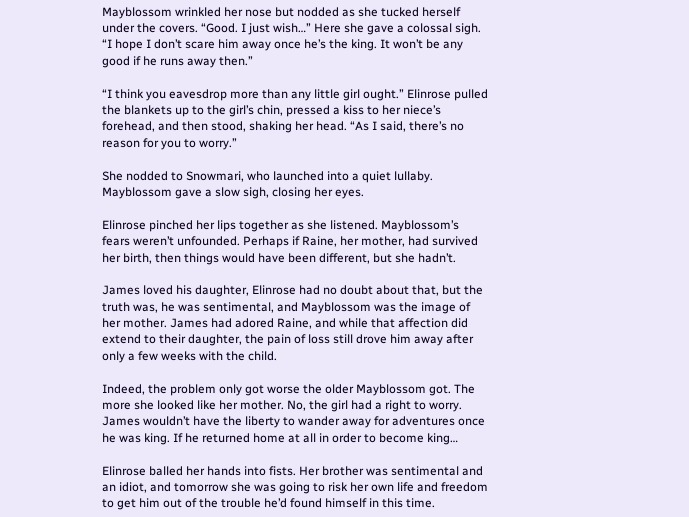Mayblossom wrinkled her nose but nodded as she tucked herself under the covers. “Good. I just wish…” Here she gave a colossal sigh. “I hope I don’t scare him away once he’s the king. It won’t be any good if he runs away then.”

“I think you eavesdrop more than any little girl ought.” Elinrose pulled the blankets up to the girl’s chin, pressed a kiss to her niece’s forehead, and then stood, shaking her head. “As I said, there’s no reason for you to worry.”

She nodded to Snowmari, who launched into a quiet lullaby. Mayblossom gave a slow sigh, closing her eyes.

Elinrose pinched her lips together as she listened. Mayblossom’s fears weren’t unfounded. Perhaps if Raine, her mother, had survived her birth, then things would have been different, but she hadn’t.

James loved his daughter, Elinrose had no doubt about that, but the truth was, he was sentimental, and Mayblossom was the image of her mother. James had adored Raine, and while that affection did extend to their daughter, the pain of loss still drove him away after only a few weeks with the child.

Indeed, the problem only got worse the older Mayblossom got. The more she looked like her mother. No, the girl had a right to worry. James wouldn’t have the liberty to wander away for adventures once he was king. If he returned home at all in order to become king…

Elinrose balled her hands into fists. Her brother was sentimental and an idiot, and tomorrow she was going to risk her own life and freedom to get him out of the trouble he’d found himself in this time.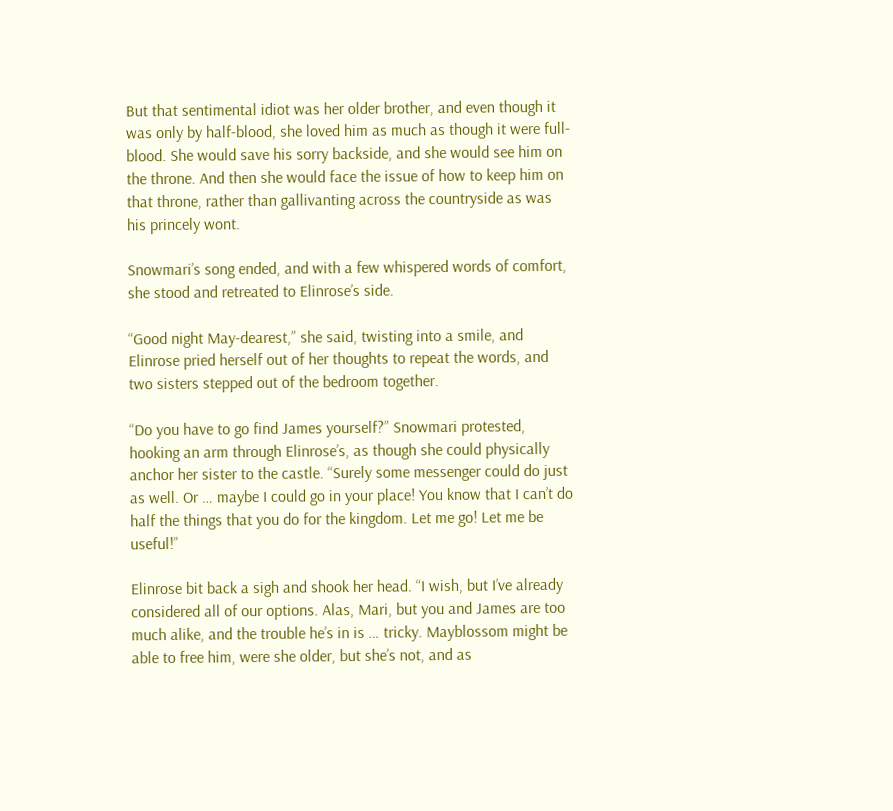But that sentimental idiot was her older brother, and even though it was only by half-blood, she loved him as much as though it were full-blood. She would save his sorry backside, and she would see him on the throne. And then she would face the issue of how to keep him on that throne, rather than gallivanting across the countryside as was his princely wont.

Snowmari’s song ended, and with a few whispered words of comfort, she stood and retreated to Elinrose’s side.

“Good night May-dearest,” she said, twisting into a smile, and Elinrose pried herself out of her thoughts to repeat the words, and two sisters stepped out of the bedroom together.

“Do you have to go find James yourself?” Snowmari protested, hooking an arm through Elinrose’s, as though she could physically anchor her sister to the castle. “Surely some messenger could do just as well. Or … maybe I could go in your place! You know that I can’t do half the things that you do for the kingdom. Let me go! Let me be useful!”

Elinrose bit back a sigh and shook her head. “I wish, but I’ve already considered all of our options. Alas, Mari, but you and James are too much alike, and the trouble he’s in is … tricky. Mayblossom might be able to free him, were she older, but she’s not, and as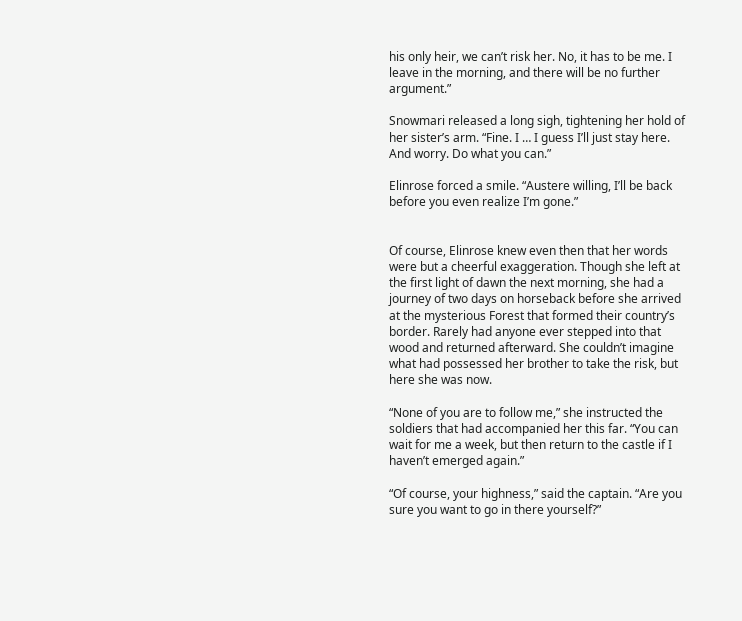his only heir, we can’t risk her. No, it has to be me. I leave in the morning, and there will be no further argument.”

Snowmari released a long sigh, tightening her hold of her sister’s arm. “Fine. I … I guess I’ll just stay here. And worry. Do what you can.”

Elinrose forced a smile. “Austere willing, I’ll be back before you even realize I’m gone.”


Of course, Elinrose knew even then that her words were but a cheerful exaggeration. Though she left at the first light of dawn the next morning, she had a journey of two days on horseback before she arrived at the mysterious Forest that formed their country’s border. Rarely had anyone ever stepped into that wood and returned afterward. She couldn’t imagine what had possessed her brother to take the risk, but here she was now.

“None of you are to follow me,” she instructed the soldiers that had accompanied her this far. “You can wait for me a week, but then return to the castle if I haven’t emerged again.”

“Of course, your highness,” said the captain. “Are you sure you want to go in there yourself?”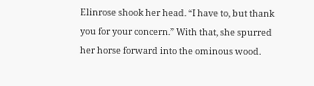Elinrose shook her head. “I have to, but thank you for your concern.” With that, she spurred her horse forward into the ominous wood.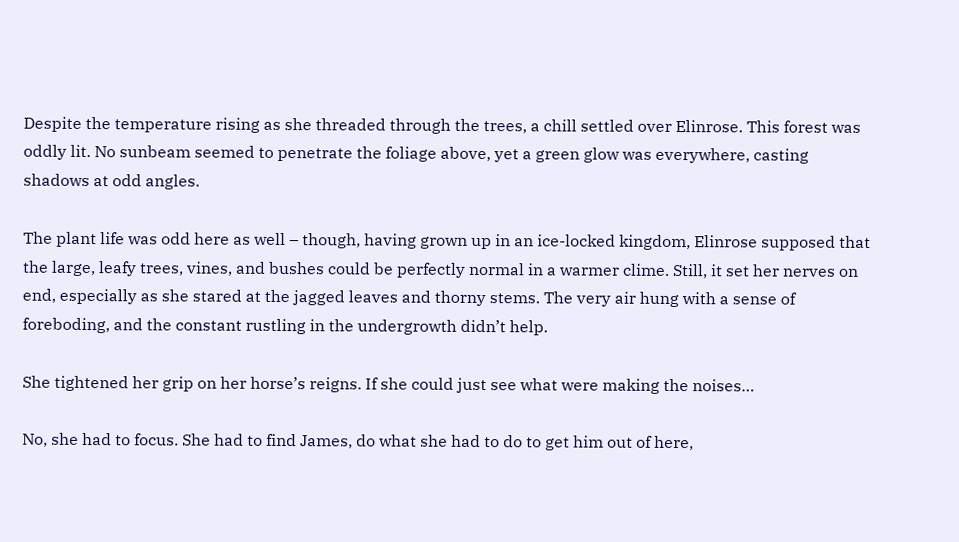Despite the temperature rising as she threaded through the trees, a chill settled over Elinrose. This forest was oddly lit. No sunbeam seemed to penetrate the foliage above, yet a green glow was everywhere, casting shadows at odd angles.

The plant life was odd here as well – though, having grown up in an ice-locked kingdom, Elinrose supposed that the large, leafy trees, vines, and bushes could be perfectly normal in a warmer clime. Still, it set her nerves on end, especially as she stared at the jagged leaves and thorny stems. The very air hung with a sense of foreboding, and the constant rustling in the undergrowth didn’t help.

She tightened her grip on her horse’s reigns. If she could just see what were making the noises…

No, she had to focus. She had to find James, do what she had to do to get him out of here,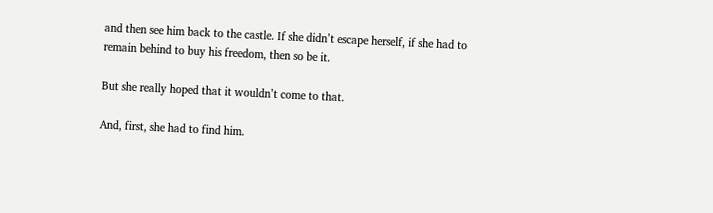and then see him back to the castle. If she didn’t escape herself, if she had to remain behind to buy his freedom, then so be it.

But she really hoped that it wouldn’t come to that.

And, first, she had to find him.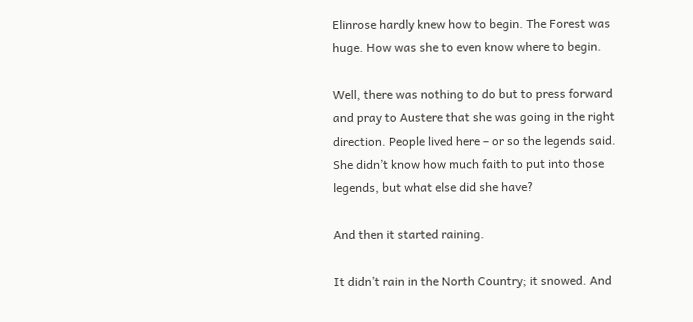Elinrose hardly knew how to begin. The Forest was huge. How was she to even know where to begin.

Well, there was nothing to do but to press forward and pray to Austere that she was going in the right direction. People lived here – or so the legends said. She didn’t know how much faith to put into those legends, but what else did she have?

And then it started raining.

It didn’t rain in the North Country; it snowed. And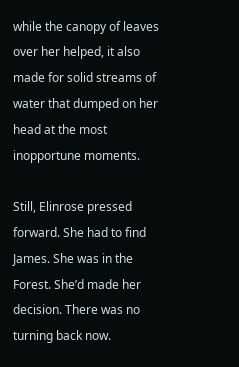while the canopy of leaves over her helped, it also made for solid streams of water that dumped on her head at the most inopportune moments.

Still, Elinrose pressed forward. She had to find James. She was in the Forest. She’d made her decision. There was no turning back now.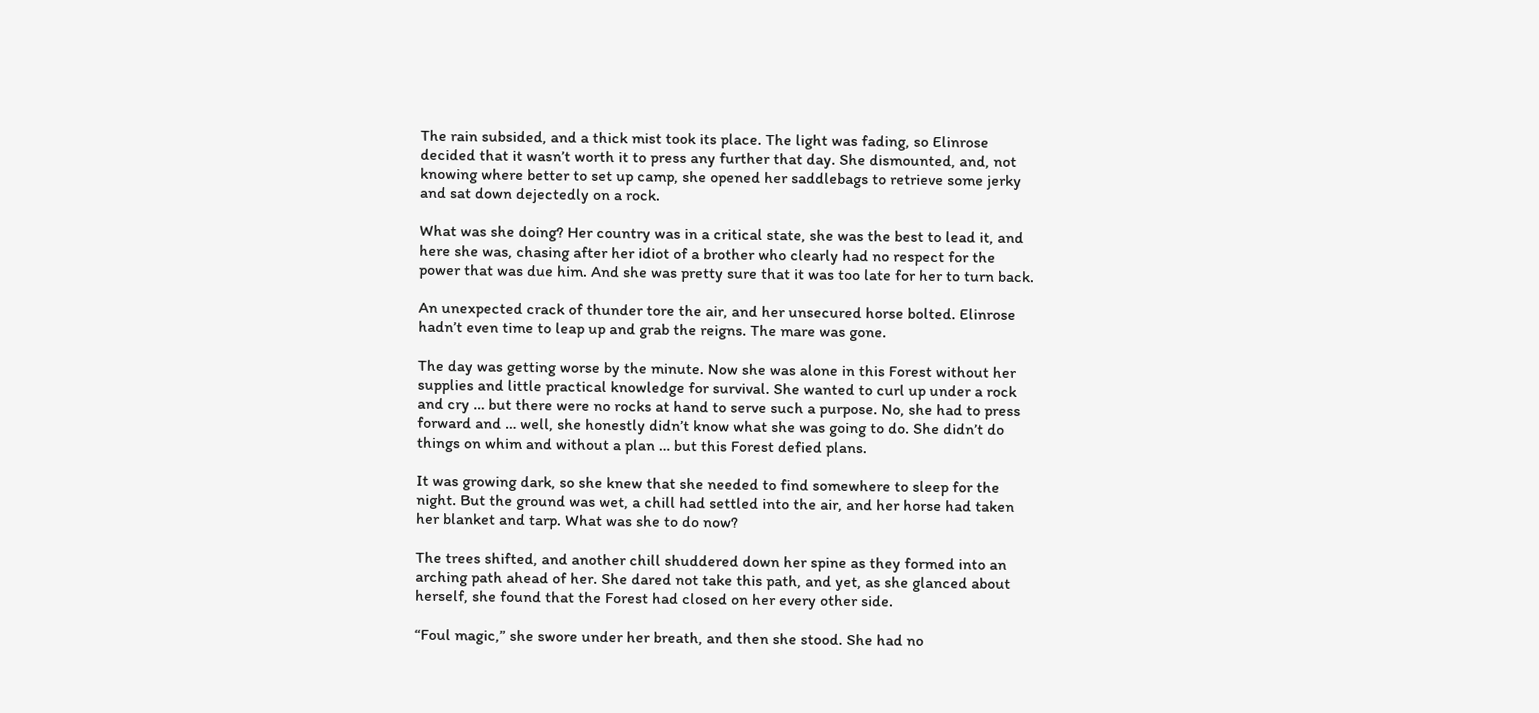The rain subsided, and a thick mist took its place. The light was fading, so Elinrose decided that it wasn’t worth it to press any further that day. She dismounted, and, not knowing where better to set up camp, she opened her saddlebags to retrieve some jerky and sat down dejectedly on a rock.

What was she doing? Her country was in a critical state, she was the best to lead it, and here she was, chasing after her idiot of a brother who clearly had no respect for the power that was due him. And she was pretty sure that it was too late for her to turn back.

An unexpected crack of thunder tore the air, and her unsecured horse bolted. Elinrose hadn’t even time to leap up and grab the reigns. The mare was gone.

The day was getting worse by the minute. Now she was alone in this Forest without her supplies and little practical knowledge for survival. She wanted to curl up under a rock and cry … but there were no rocks at hand to serve such a purpose. No, she had to press forward and … well, she honestly didn’t know what she was going to do. She didn’t do things on whim and without a plan … but this Forest defied plans.

It was growing dark, so she knew that she needed to find somewhere to sleep for the night. But the ground was wet, a chill had settled into the air, and her horse had taken her blanket and tarp. What was she to do now?

The trees shifted, and another chill shuddered down her spine as they formed into an arching path ahead of her. She dared not take this path, and yet, as she glanced about herself, she found that the Forest had closed on her every other side.

“Foul magic,” she swore under her breath, and then she stood. She had no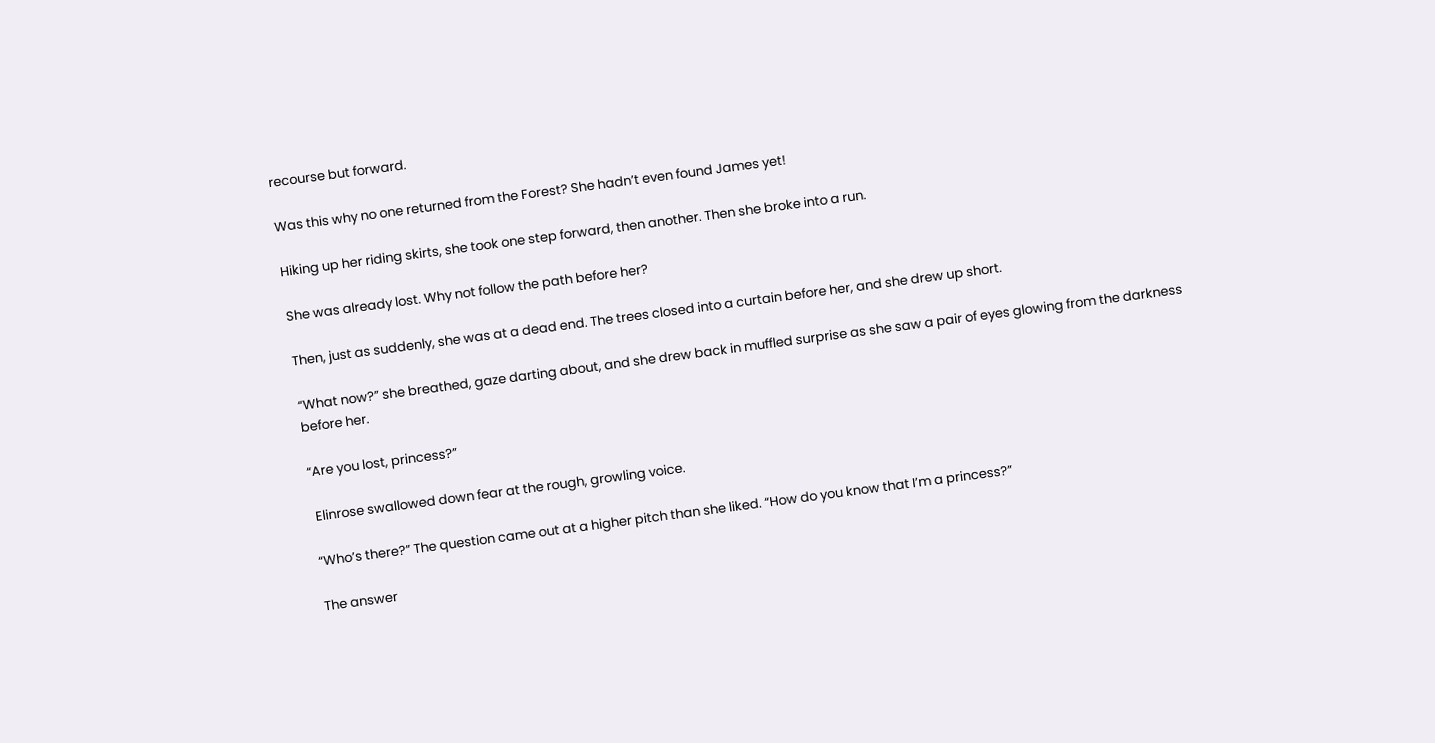recourse but forward.

Was this why no one returned from the Forest? She hadn’t even found James yet!

Hiking up her riding skirts, she took one step forward, then another. Then she broke into a run.

She was already lost. Why not follow the path before her?

Then, just as suddenly, she was at a dead end. The trees closed into a curtain before her, and she drew up short.

“What now?” she breathed, gaze darting about, and she drew back in muffled surprise as she saw a pair of eyes glowing from the darkness before her.

“Are you lost, princess?”

 Elinrose swallowed down fear at the rough, growling voice.

“Who’s there?” The question came out at a higher pitch than she liked. “How do you know that I’m a princess?”

The answer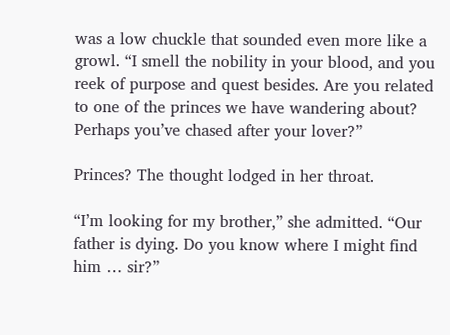was a low chuckle that sounded even more like a growl. “I smell the nobility in your blood, and you reek of purpose and quest besides. Are you related to one of the princes we have wandering about? Perhaps you’ve chased after your lover?”

Princes? The thought lodged in her throat.

“I’m looking for my brother,” she admitted. “Our father is dying. Do you know where I might find him … sir?”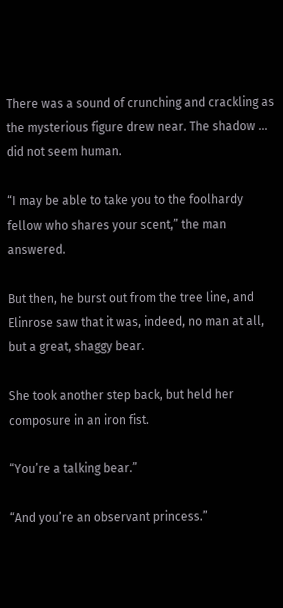There was a sound of crunching and crackling as the mysterious figure drew near. The shadow … did not seem human.

“I may be able to take you to the foolhardy fellow who shares your scent,” the man answered.

But then, he burst out from the tree line, and Elinrose saw that it was, indeed, no man at all, but a great, shaggy bear.

She took another step back, but held her composure in an iron fist.

“You’re a talking bear.”

“And you’re an observant princess.”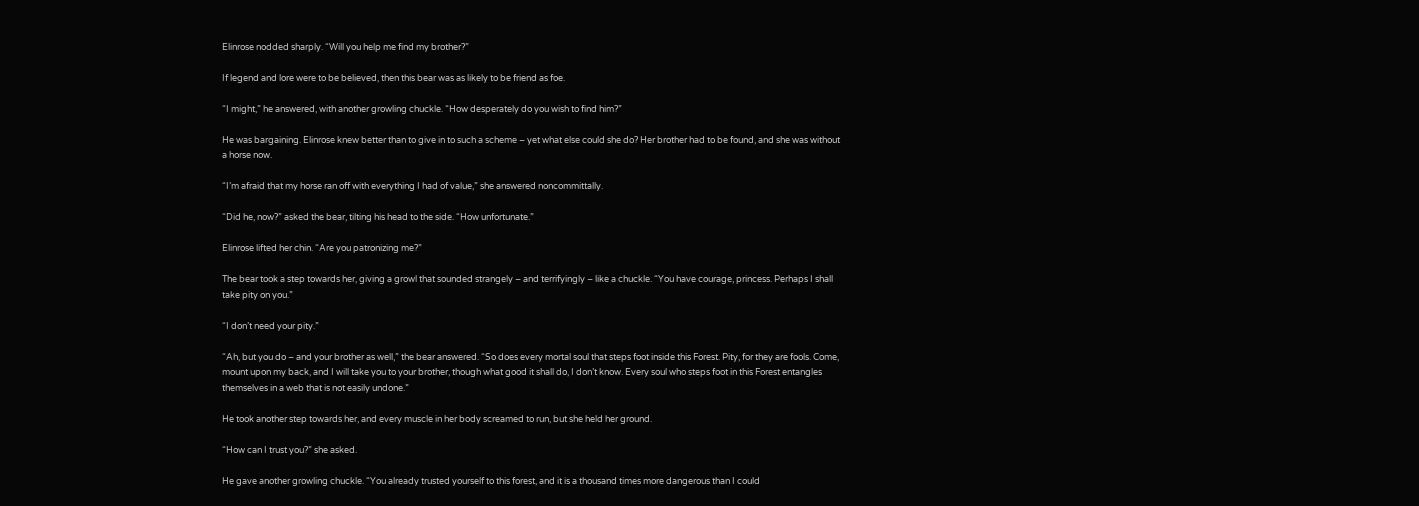Elinrose nodded sharply. “Will you help me find my brother?”

If legend and lore were to be believed, then this bear was as likely to be friend as foe.

“I might,” he answered, with another growling chuckle. “How desperately do you wish to find him?”

He was bargaining. Elinrose knew better than to give in to such a scheme – yet what else could she do? Her brother had to be found, and she was without a horse now.

“I’m afraid that my horse ran off with everything I had of value,” she answered noncommittally.

“Did he, now?” asked the bear, tilting his head to the side. “How unfortunate.”

Elinrose lifted her chin. “Are you patronizing me?”

The bear took a step towards her, giving a growl that sounded strangely – and terrifyingly – like a chuckle. “You have courage, princess. Perhaps I shall take pity on you.”

“I don’t need your pity.”

“Ah, but you do – and your brother as well,” the bear answered. “So does every mortal soul that steps foot inside this Forest. Pity, for they are fools. Come, mount upon my back, and I will take you to your brother, though what good it shall do, I don’t know. Every soul who steps foot in this Forest entangles themselves in a web that is not easily undone.”

He took another step towards her, and every muscle in her body screamed to run, but she held her ground.

“How can I trust you?” she asked.

He gave another growling chuckle. “You already trusted yourself to this forest, and it is a thousand times more dangerous than I could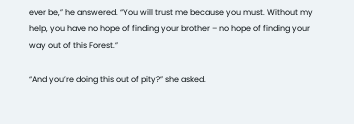ever be,” he answered. “You will trust me because you must. Without my help, you have no hope of finding your brother – no hope of finding your way out of this Forest.”

“And you’re doing this out of pity?” she asked.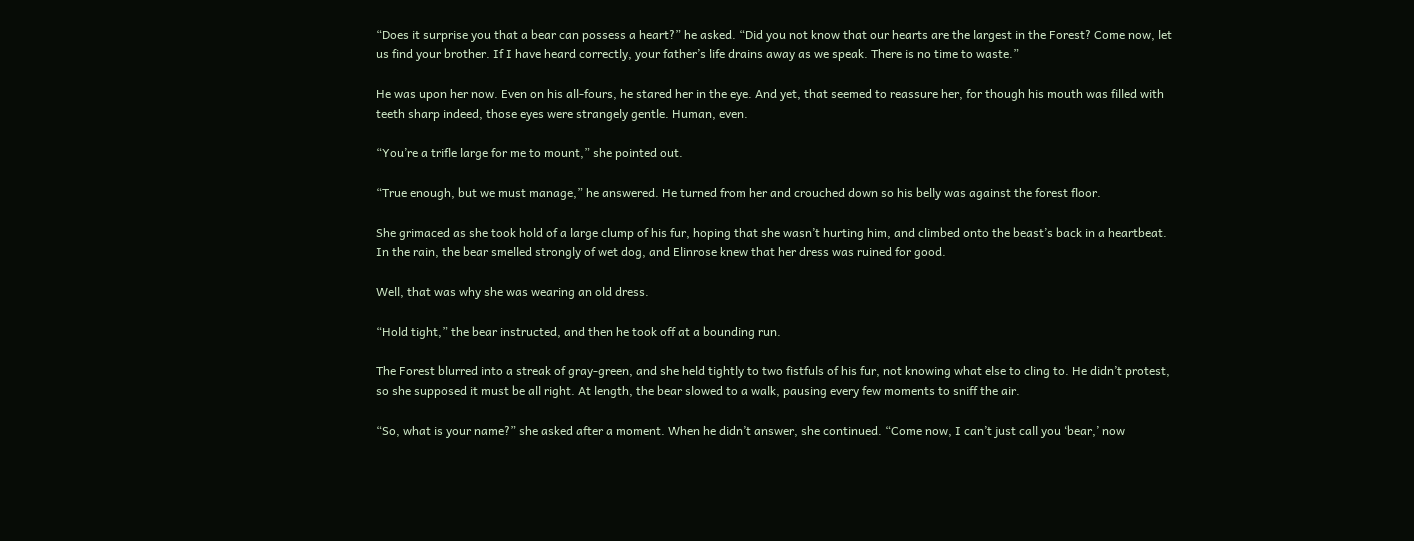“Does it surprise you that a bear can possess a heart?” he asked. “Did you not know that our hearts are the largest in the Forest? Come now, let us find your brother. If I have heard correctly, your father’s life drains away as we speak. There is no time to waste.”

He was upon her now. Even on his all-fours, he stared her in the eye. And yet, that seemed to reassure her, for though his mouth was filled with teeth sharp indeed, those eyes were strangely gentle. Human, even.

“You’re a trifle large for me to mount,” she pointed out.

“True enough, but we must manage,” he answered. He turned from her and crouched down so his belly was against the forest floor.

She grimaced as she took hold of a large clump of his fur, hoping that she wasn’t hurting him, and climbed onto the beast’s back in a heartbeat. In the rain, the bear smelled strongly of wet dog, and Elinrose knew that her dress was ruined for good.

Well, that was why she was wearing an old dress.

“Hold tight,” the bear instructed, and then he took off at a bounding run.

The Forest blurred into a streak of gray-green, and she held tightly to two fistfuls of his fur, not knowing what else to cling to. He didn’t protest, so she supposed it must be all right. At length, the bear slowed to a walk, pausing every few moments to sniff the air.

“So, what is your name?” she asked after a moment. When he didn’t answer, she continued. “Come now, I can’t just call you ‘bear,’ now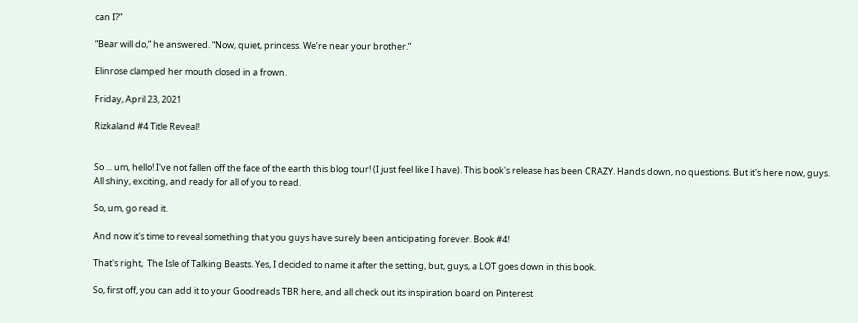can I?”

“Bear will do,” he answered. “Now, quiet, princess. We’re near your brother.”

Elinrose clamped her mouth closed in a frown.

Friday, April 23, 2021

Rizkaland #4 Title Reveal!


So ... um, hello! I've not fallen off the face of the earth this blog tour! (I just feel like I have). This book's release has been CRAZY. Hands down, no questions. But it's here now, guys. All shiny, exciting, and ready for all of you to read.

So, um, go read it.

And now it's time to reveal something that you guys have surely been anticipating forever. Book #4!

That's right,  The Isle of Talking Beasts. Yes, I decided to name it after the setting, but, guys, a LOT goes down in this book.

So, first off, you can add it to your Goodreads TBR here, and all check out its inspiration board on Pinterest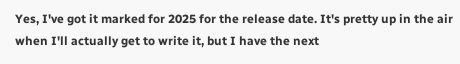Yes, I've got it marked for 2025 for the release date. It's pretty up in the air when I'll actually get to write it, but I have the next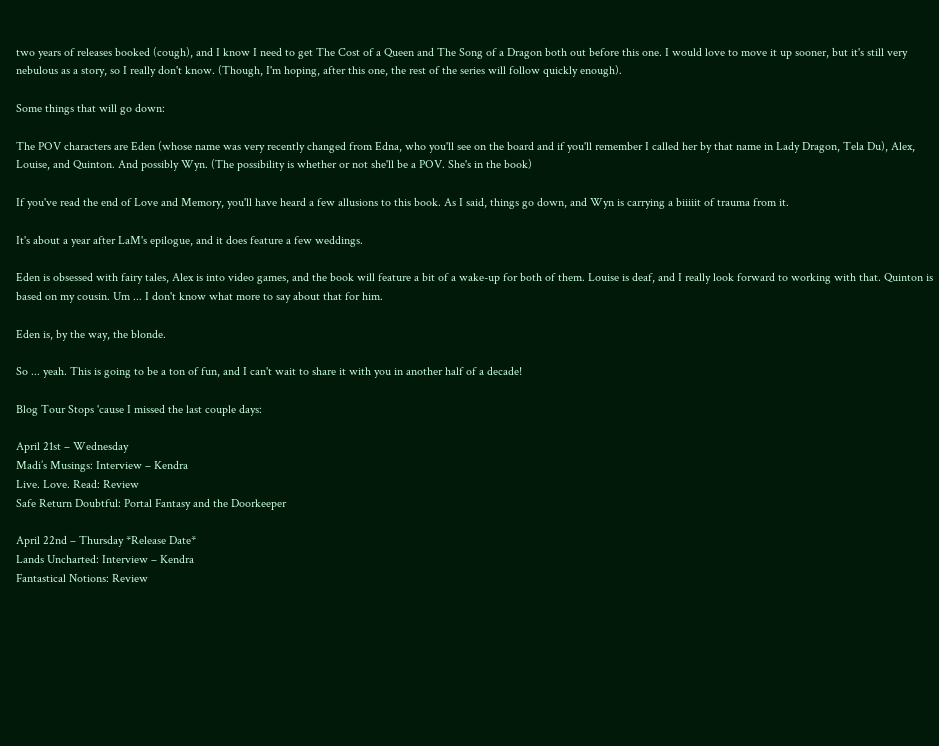two years of releases booked (cough), and I know I need to get The Cost of a Queen and The Song of a Dragon both out before this one. I would love to move it up sooner, but it's still very nebulous as a story, so I really don't know. (Though, I'm hoping, after this one, the rest of the series will follow quickly enough).

Some things that will go down:

The POV characters are Eden (whose name was very recently changed from Edna, who you'll see on the board and if you'll remember I called her by that name in Lady Dragon, Tela Du), Alex, Louise, and Quinton. And possibly Wyn. (The possibility is whether or not she'll be a POV. She's in the book)

If you've read the end of Love and Memory, you'll have heard a few allusions to this book. As I said, things go down, and Wyn is carrying a biiiiit of trauma from it.

It's about a year after LaM's epilogue, and it does feature a few weddings.

Eden is obsessed with fairy tales, Alex is into video games, and the book will feature a bit of a wake-up for both of them. Louise is deaf, and I really look forward to working with that. Quinton is based on my cousin. Um ... I don't know what more to say about that for him.

Eden is, by the way, the blonde.

So ... yeah. This is going to be a ton of fun, and I can't wait to share it with you in another half of a decade!

Blog Tour Stops 'cause I missed the last couple days:

April 21st – Wednesday
Madi’s Musings: Interview – Kendra
Live. Love. Read: Review
Safe Return Doubtful: Portal Fantasy and the Doorkeeper

April 22nd – Thursday *Release Date*
Lands Uncharted: Interview – Kendra
Fantastical Notions: Review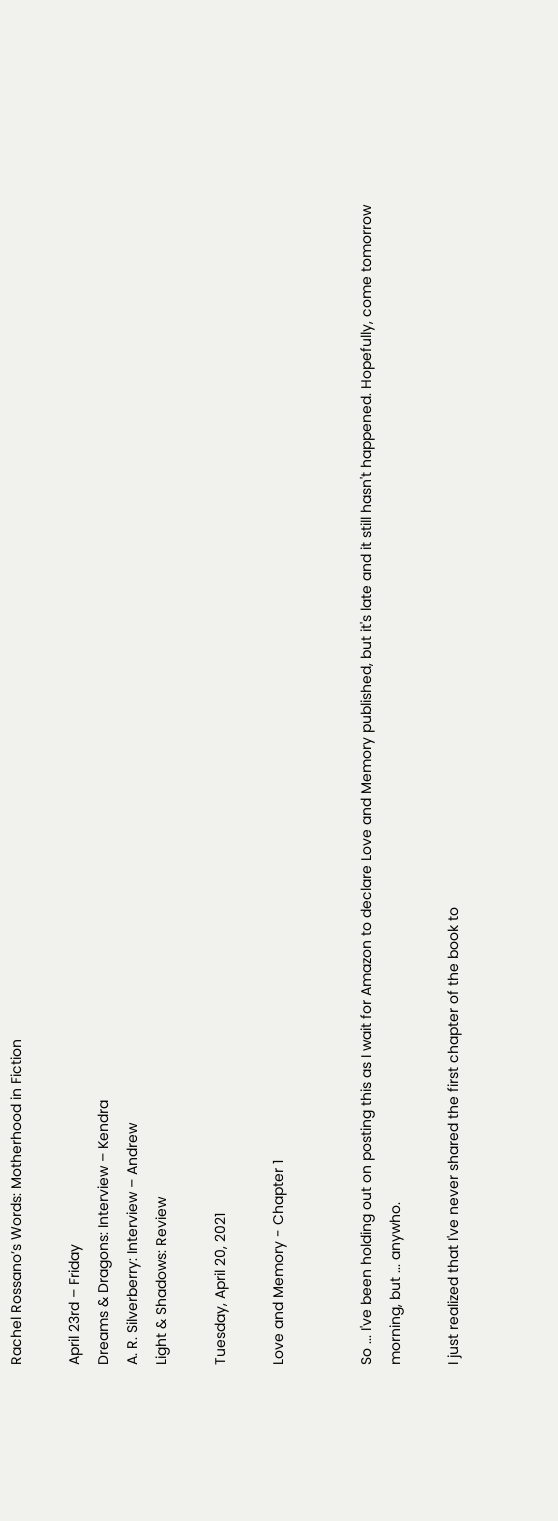Rachel Rossano’s Words: Motherhood in Fiction

April 23rd – Friday
Dreams & Dragons: Interview – Kendra
A. R. Silverberry: Interview – Andrew
Light & Shadows: Review

Tuesday, April 20, 2021

Love and Memory - Chapter 1


So ... I've been holding out on posting this as I wait for Amazon to declare Love and Memory published, but it's late and it still hasn't happened. Hopefully, come tomorrow morning, but ... anywho.

I just realized that I've never shared the first chapter of the book to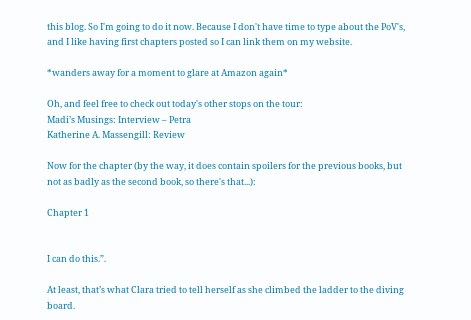this blog. So I'm going to do it now. Because I don't have time to type about the PoV's, and I like having first chapters posted so I can link them on my website.

*wanders away for a moment to glare at Amazon again*

Oh, and feel free to check out today's other stops on the tour:
Madi’s Musings: Interview – Petra
Katherine A. Massengill: Review

Now for the chapter (by the way, it does contain spoilers for the previous books, but not as badly as the second book, so there's that...):

Chapter 1


I can do this.”.

At least, that’s what Clara tried to tell herself as she climbed the ladder to the diving board.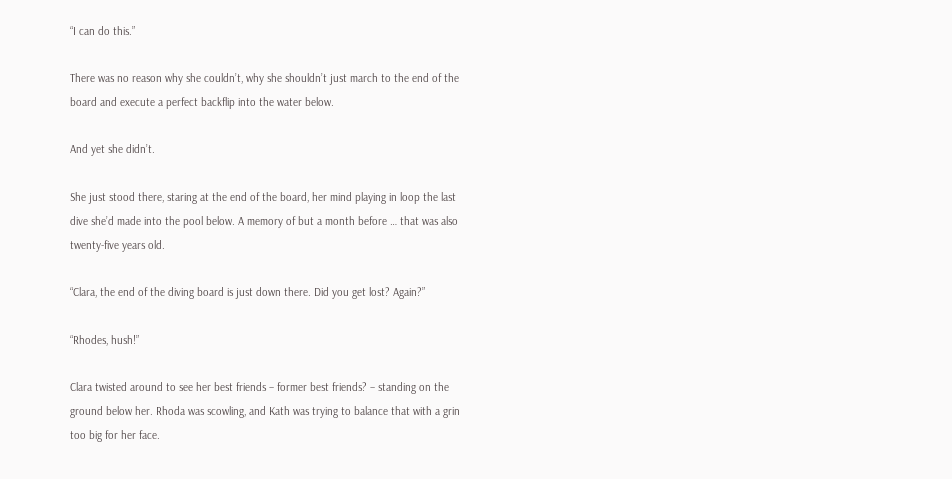“I can do this.”

There was no reason why she couldn’t, why she shouldn’t just march to the end of the board and execute a perfect backflip into the water below.

And yet she didn’t.

She just stood there, staring at the end of the board, her mind playing in loop the last dive she’d made into the pool below. A memory of but a month before … that was also twenty-five years old.

“Clara, the end of the diving board is just down there. Did you get lost? Again?”

“Rhodes, hush!”

Clara twisted around to see her best friends – former best friends? – standing on the ground below her. Rhoda was scowling, and Kath was trying to balance that with a grin too big for her face.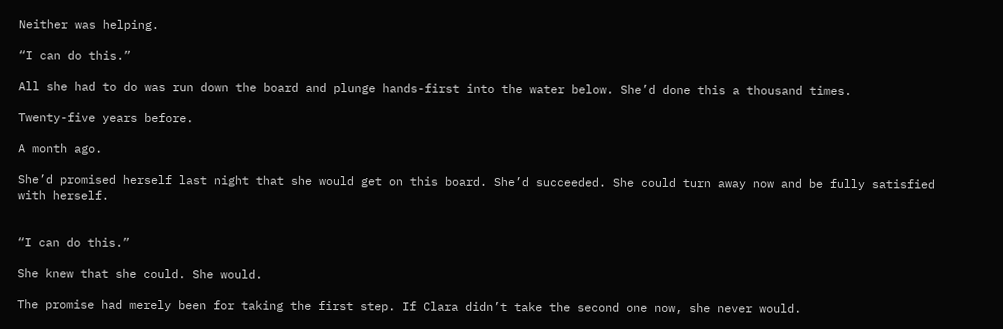Neither was helping.

“I can do this.”

All she had to do was run down the board and plunge hands-first into the water below. She’d done this a thousand times.

Twenty-five years before.

A month ago.

She’d promised herself last night that she would get on this board. She’d succeeded. She could turn away now and be fully satisfied with herself.


“I can do this.”

She knew that she could. She would.

The promise had merely been for taking the first step. If Clara didn’t take the second one now, she never would.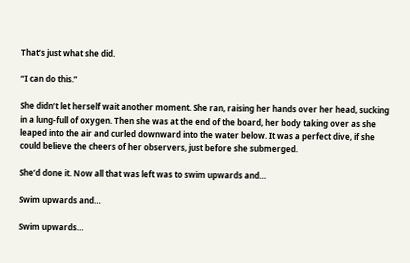That’s just what she did.

“I can do this.”

She didn’t let herself wait another moment. She ran, raising her hands over her head, sucking in a lung-full of oxygen. Then she was at the end of the board, her body taking over as she leaped into the air and curled downward into the water below. It was a perfect dive, if she could believe the cheers of her observers, just before she submerged.

She’d done it. Now all that was left was to swim upwards and…

Swim upwards and…

Swim upwards…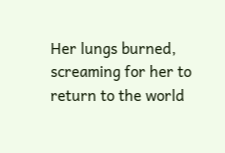Her lungs burned, screaming for her to return to the world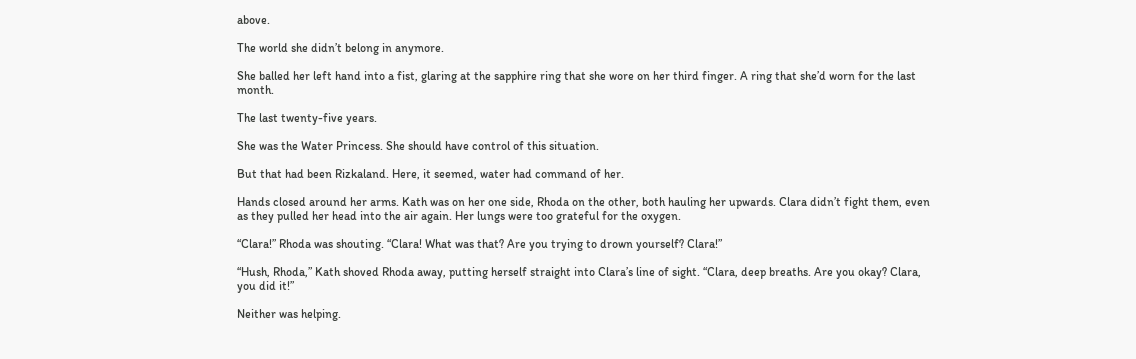above.

The world she didn’t belong in anymore.

She balled her left hand into a fist, glaring at the sapphire ring that she wore on her third finger. A ring that she’d worn for the last month.

The last twenty-five years.

She was the Water Princess. She should have control of this situation.

But that had been Rizkaland. Here, it seemed, water had command of her.

Hands closed around her arms. Kath was on her one side, Rhoda on the other, both hauling her upwards. Clara didn’t fight them, even as they pulled her head into the air again. Her lungs were too grateful for the oxygen.

“Clara!” Rhoda was shouting. “Clara! What was that? Are you trying to drown yourself? Clara!”

“Hush, Rhoda,” Kath shoved Rhoda away, putting herself straight into Clara’s line of sight. “Clara, deep breaths. Are you okay? Clara, you did it!”

Neither was helping.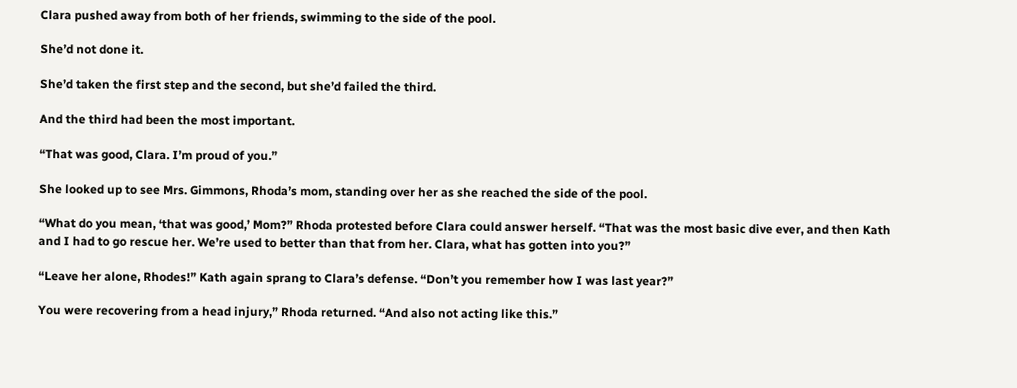Clara pushed away from both of her friends, swimming to the side of the pool.

She’d not done it.

She’d taken the first step and the second, but she’d failed the third.

And the third had been the most important.

“That was good, Clara. I’m proud of you.”

She looked up to see Mrs. Gimmons, Rhoda’s mom, standing over her as she reached the side of the pool.

“What do you mean, ‘that was good,’ Mom?” Rhoda protested before Clara could answer herself. “That was the most basic dive ever, and then Kath and I had to go rescue her. We’re used to better than that from her. Clara, what has gotten into you?”

“Leave her alone, Rhodes!” Kath again sprang to Clara’s defense. “Don’t you remember how I was last year?”

You were recovering from a head injury,” Rhoda returned. “And also not acting like this.”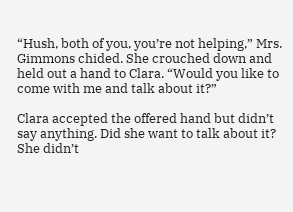“Hush, both of you, you’re not helping,” Mrs. Gimmons chided. She crouched down and held out a hand to Clara. “Would you like to come with me and talk about it?”

Clara accepted the offered hand but didn’t say anything. Did she want to talk about it? She didn’t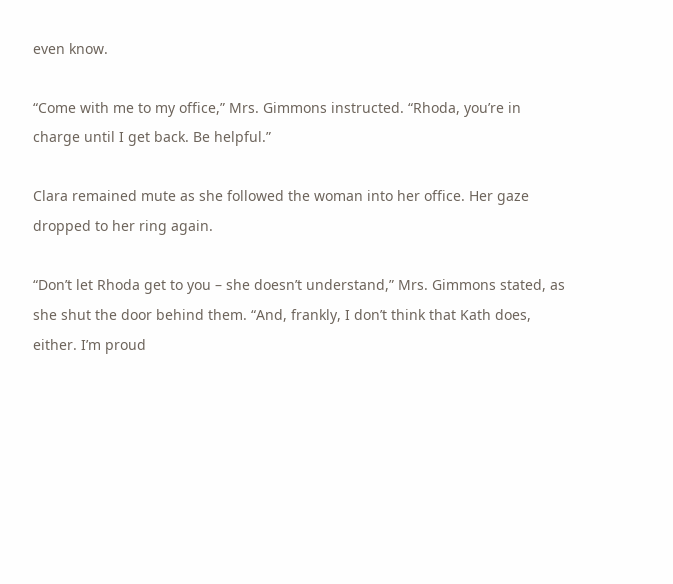even know.

“Come with me to my office,” Mrs. Gimmons instructed. “Rhoda, you’re in charge until I get back. Be helpful.”

Clara remained mute as she followed the woman into her office. Her gaze dropped to her ring again.

“Don’t let Rhoda get to you – she doesn’t understand,” Mrs. Gimmons stated, as she shut the door behind them. “And, frankly, I don’t think that Kath does, either. I’m proud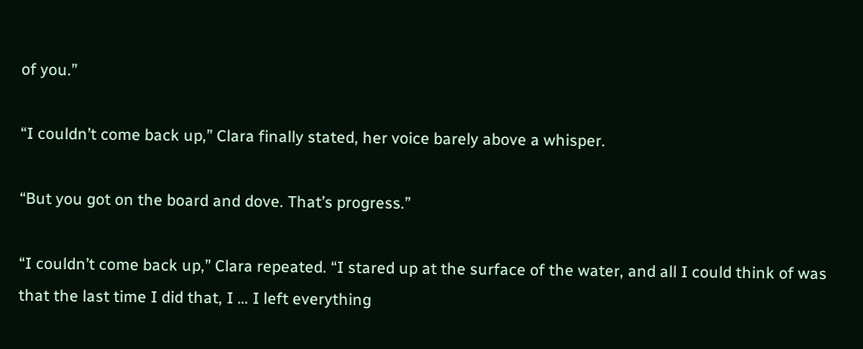of you.”

“I couldn’t come back up,” Clara finally stated, her voice barely above a whisper.

“But you got on the board and dove. That’s progress.”

“I couldn’t come back up,” Clara repeated. “I stared up at the surface of the water, and all I could think of was that the last time I did that, I … I left everything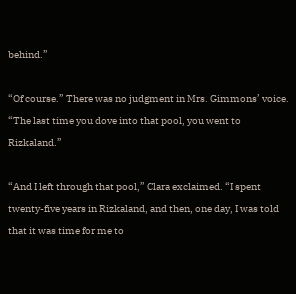behind.”

“Of course.” There was no judgment in Mrs. Gimmons’ voice. “The last time you dove into that pool, you went to Rizkaland.”

“And I left through that pool,” Clara exclaimed. “I spent twenty-five years in Rizkaland, and then, one day, I was told that it was time for me to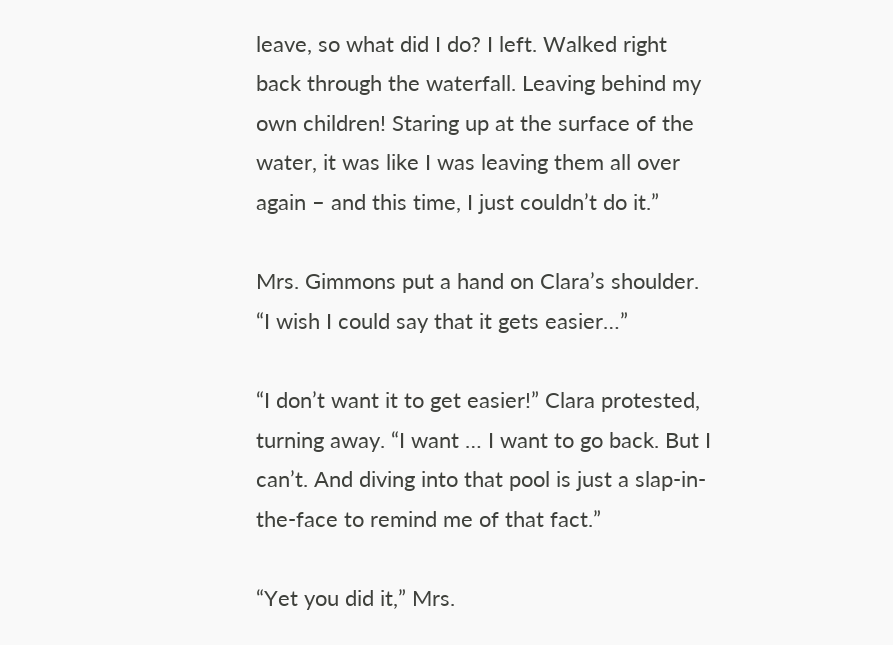leave, so what did I do? I left. Walked right back through the waterfall. Leaving behind my own children! Staring up at the surface of the water, it was like I was leaving them all over again – and this time, I just couldn’t do it.”

Mrs. Gimmons put a hand on Clara’s shoulder. “I wish I could say that it gets easier…”

“I don’t want it to get easier!” Clara protested, turning away. “I want … I want to go back. But I can’t. And diving into that pool is just a slap-in-the-face to remind me of that fact.”

“Yet you did it,” Mrs.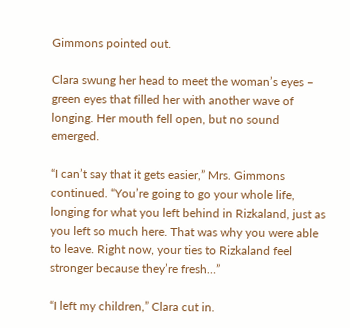Gimmons pointed out.

Clara swung her head to meet the woman’s eyes – green eyes that filled her with another wave of longing. Her mouth fell open, but no sound emerged.

“I can’t say that it gets easier,” Mrs. Gimmons continued. “You’re going to go your whole life, longing for what you left behind in Rizkaland, just as you left so much here. That was why you were able to leave. Right now, your ties to Rizkaland feel stronger because they’re fresh…”

“I left my children,” Clara cut in.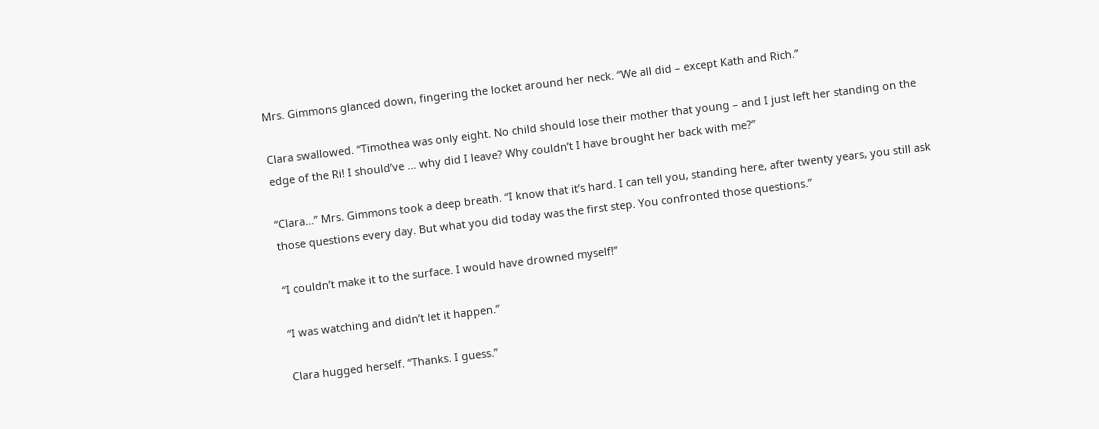Mrs. Gimmons glanced down, fingering the locket around her neck. “We all did – except Kath and Rich.”

Clara swallowed. “Timothea was only eight. No child should lose their mother that young – and I just left her standing on the edge of the Ri! I should’ve … why did I leave? Why couldn’t I have brought her back with me?”

“Clara…” Mrs. Gimmons took a deep breath. “I know that it’s hard. I can tell you, standing here, after twenty years, you still ask those questions every day. But what you did today was the first step. You confronted those questions.”

“I couldn’t make it to the surface. I would have drowned myself!”

“I was watching and didn’t let it happen.”

Clara hugged herself. “Thanks. I guess.”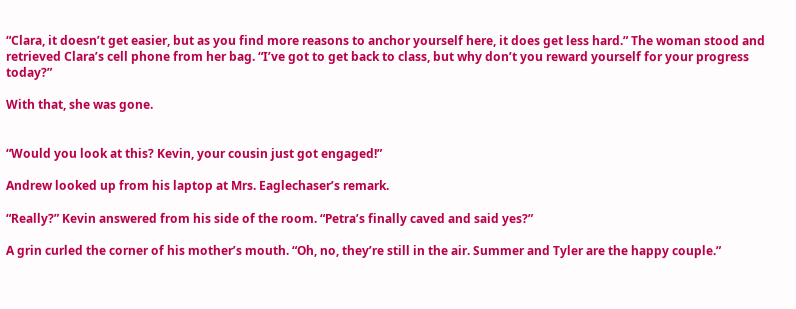“Clara, it doesn’t get easier, but as you find more reasons to anchor yourself here, it does get less hard.” The woman stood and retrieved Clara’s cell phone from her bag. “I’ve got to get back to class, but why don’t you reward yourself for your progress today?”

With that, she was gone.


“Would you look at this? Kevin, your cousin just got engaged!”

Andrew looked up from his laptop at Mrs. Eaglechaser’s remark.

“Really?” Kevin answered from his side of the room. “Petra’s finally caved and said yes?”

A grin curled the corner of his mother’s mouth. “Oh, no, they’re still in the air. Summer and Tyler are the happy couple.”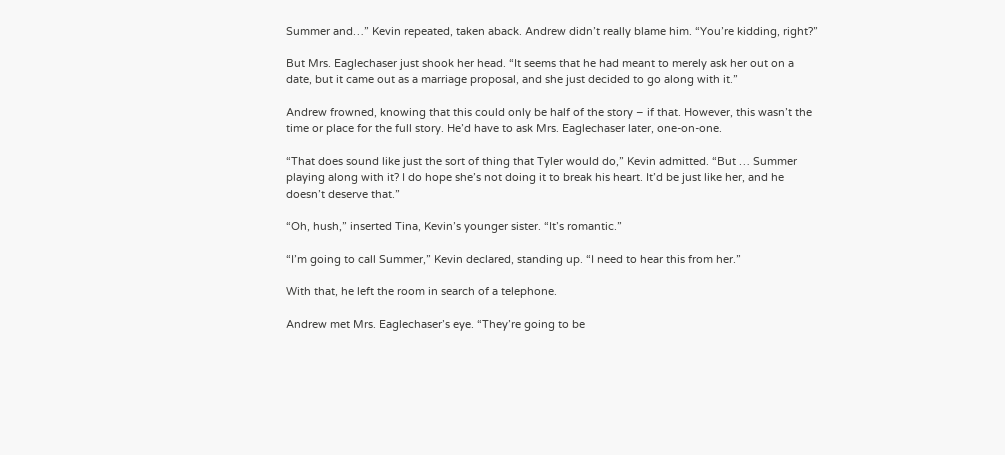Summer and…” Kevin repeated, taken aback. Andrew didn’t really blame him. “You’re kidding, right?”

But Mrs. Eaglechaser just shook her head. “It seems that he had meant to merely ask her out on a date, but it came out as a marriage proposal, and she just decided to go along with it.”

Andrew frowned, knowing that this could only be half of the story – if that. However, this wasn’t the time or place for the full story. He’d have to ask Mrs. Eaglechaser later, one-on-one.

“That does sound like just the sort of thing that Tyler would do,” Kevin admitted. “But … Summer playing along with it? I do hope she’s not doing it to break his heart. It’d be just like her, and he doesn’t deserve that.”

“Oh, hush,” inserted Tina, Kevin’s younger sister. “It’s romantic.”

“I’m going to call Summer,” Kevin declared, standing up. “I need to hear this from her.”

With that, he left the room in search of a telephone.

Andrew met Mrs. Eaglechaser’s eye. “They’re going to be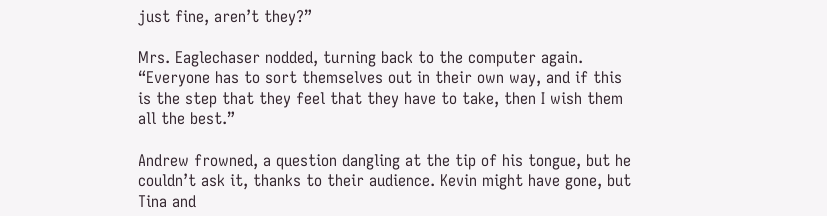just fine, aren’t they?”

Mrs. Eaglechaser nodded, turning back to the computer again. “Everyone has to sort themselves out in their own way, and if this is the step that they feel that they have to take, then I wish them all the best.”

Andrew frowned, a question dangling at the tip of his tongue, but he couldn’t ask it, thanks to their audience. Kevin might have gone, but Tina and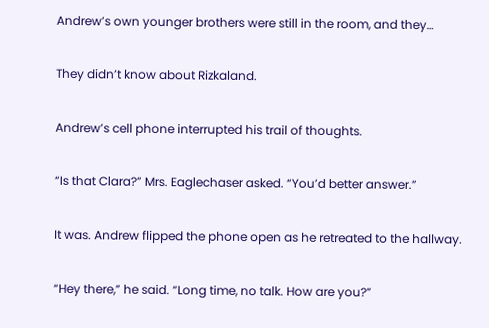Andrew’s own younger brothers were still in the room, and they…

They didn’t know about Rizkaland.

Andrew’s cell phone interrupted his trail of thoughts.

“Is that Clara?” Mrs. Eaglechaser asked. “You’d better answer.”

It was. Andrew flipped the phone open as he retreated to the hallway.

“Hey there,” he said. “Long time, no talk. How are you?”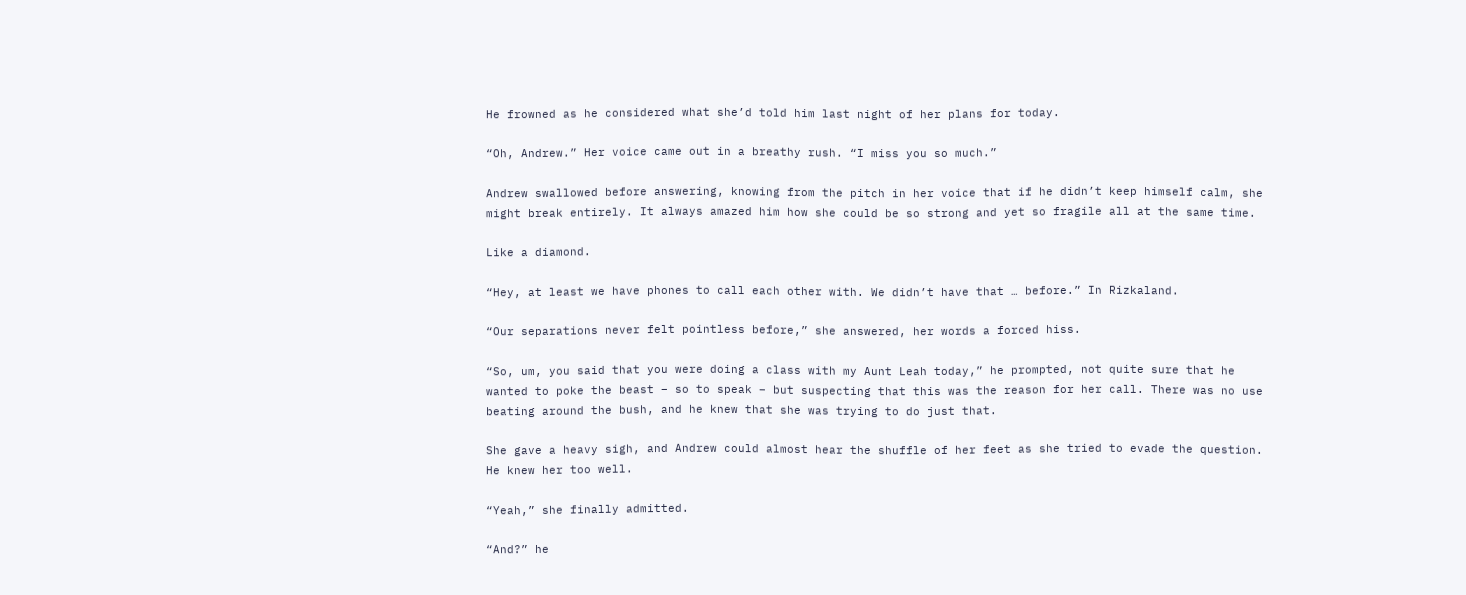He frowned as he considered what she’d told him last night of her plans for today.

“Oh, Andrew.” Her voice came out in a breathy rush. “I miss you so much.”

Andrew swallowed before answering, knowing from the pitch in her voice that if he didn’t keep himself calm, she might break entirely. It always amazed him how she could be so strong and yet so fragile all at the same time.

Like a diamond.

“Hey, at least we have phones to call each other with. We didn’t have that … before.” In Rizkaland.

“Our separations never felt pointless before,” she answered, her words a forced hiss.

“So, um, you said that you were doing a class with my Aunt Leah today,” he prompted, not quite sure that he wanted to poke the beast – so to speak – but suspecting that this was the reason for her call. There was no use beating around the bush, and he knew that she was trying to do just that.

She gave a heavy sigh, and Andrew could almost hear the shuffle of her feet as she tried to evade the question. He knew her too well.

“Yeah,” she finally admitted.

“And?” he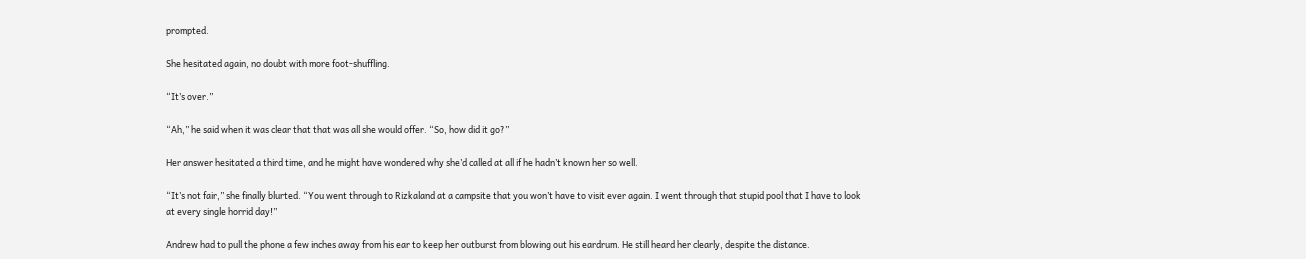prompted.

She hesitated again, no doubt with more foot-shuffling.

“It’s over.”

“Ah,” he said when it was clear that that was all she would offer. “So, how did it go?”

Her answer hesitated a third time, and he might have wondered why she’d called at all if he hadn’t known her so well.

“It’s not fair,” she finally blurted. “You went through to Rizkaland at a campsite that you won’t have to visit ever again. I went through that stupid pool that I have to look at every single horrid day!”

Andrew had to pull the phone a few inches away from his ear to keep her outburst from blowing out his eardrum. He still heard her clearly, despite the distance.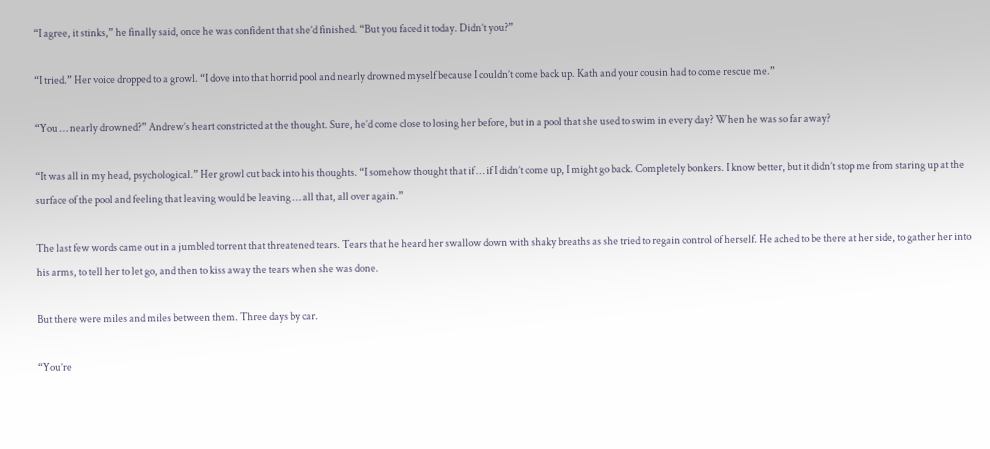“I agree, it stinks,” he finally said, once he was confident that she’d finished. “But you faced it today. Didn’t you?”

“I tried.” Her voice dropped to a growl. “I dove into that horrid pool and nearly drowned myself because I couldn’t come back up. Kath and your cousin had to come rescue me.”

“You … nearly drowned?” Andrew’s heart constricted at the thought. Sure, he’d come close to losing her before, but in a pool that she used to swim in every day? When he was so far away?

“It was all in my head, psychological.” Her growl cut back into his thoughts. “I somehow thought that if … if I didn’t come up, I might go back. Completely bonkers. I know better, but it didn’t stop me from staring up at the surface of the pool and feeling that leaving would be leaving … all that, all over again.”

The last few words came out in a jumbled torrent that threatened tears. Tears that he heard her swallow down with shaky breaths as she tried to regain control of herself. He ached to be there at her side, to gather her into his arms, to tell her to let go, and then to kiss away the tears when she was done.

But there were miles and miles between them. Three days by car.

“You’re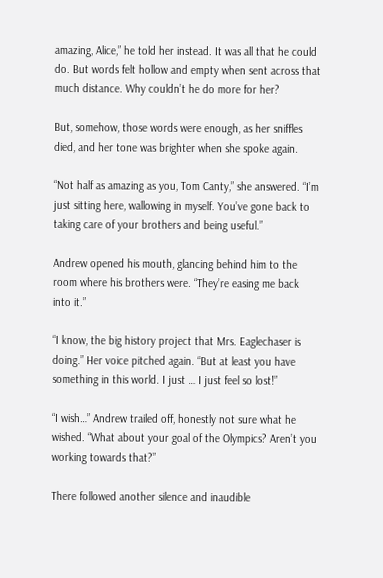amazing, Alice,” he told her instead. It was all that he could do. But words felt hollow and empty when sent across that much distance. Why couldn’t he do more for her?

But, somehow, those words were enough, as her sniffles died, and her tone was brighter when she spoke again.

“Not half as amazing as you, Tom Canty,” she answered. “I’m just sitting here, wallowing in myself. You’ve gone back to taking care of your brothers and being useful.”

Andrew opened his mouth, glancing behind him to the room where his brothers were. “They’re easing me back into it.”

“I know, the big history project that Mrs. Eaglechaser is doing.” Her voice pitched again. “But at least you have something in this world. I just … I just feel so lost!”

“I wish…” Andrew trailed off, honestly not sure what he wished. “What about your goal of the Olympics? Aren’t you working towards that?”

There followed another silence and inaudible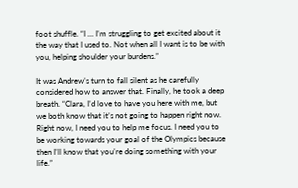foot shuffle. “I … I’m struggling to get excited about it the way that I used to. Not when all I want is to be with you, helping shoulder your burdens.”

It was Andrew’s turn to fall silent as he carefully considered how to answer that. Finally, he took a deep breath. “Clara, I’d love to have you here with me, but we both know that it’s not going to happen right now. Right now, I need you to help me focus. I need you to be working towards your goal of the Olympics because then I’ll know that you’re doing something with your life.”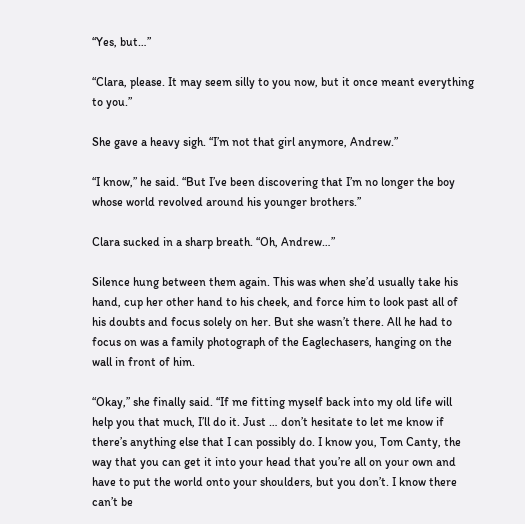“Yes, but…”

“Clara, please. It may seem silly to you now, but it once meant everything to you.”

She gave a heavy sigh. “I’m not that girl anymore, Andrew.”

“I know,” he said. “But I’ve been discovering that I’m no longer the boy whose world revolved around his younger brothers.”

Clara sucked in a sharp breath. “Oh, Andrew…”

Silence hung between them again. This was when she’d usually take his hand, cup her other hand to his cheek, and force him to look past all of his doubts and focus solely on her. But she wasn’t there. All he had to focus on was a family photograph of the Eaglechasers, hanging on the wall in front of him.

“Okay,” she finally said. “If me fitting myself back into my old life will help you that much, I’ll do it. Just … don’t hesitate to let me know if there’s anything else that I can possibly do. I know you, Tom Canty, the way that you can get it into your head that you’re all on your own and have to put the world onto your shoulders, but you don’t. I know there can’t be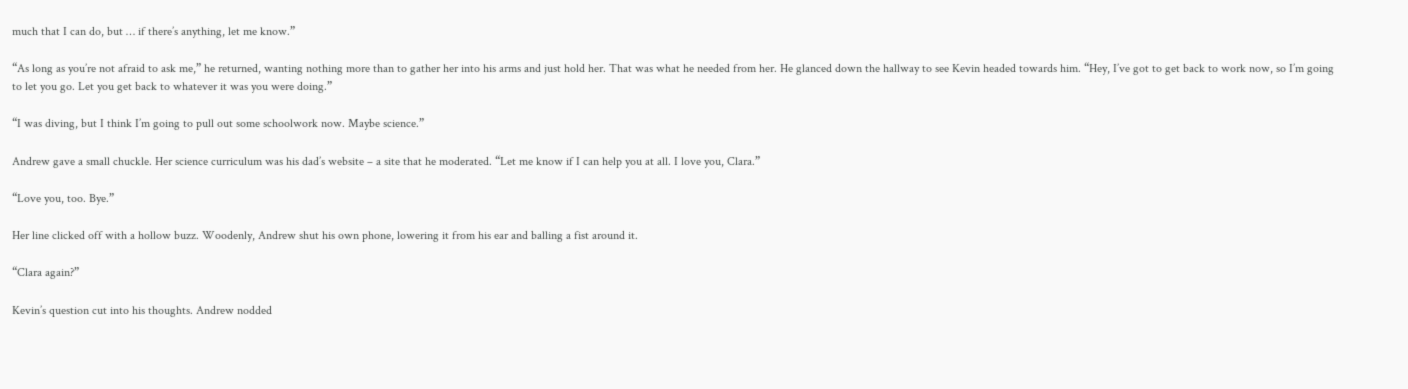much that I can do, but … if there’s anything, let me know.”

“As long as you’re not afraid to ask me,” he returned, wanting nothing more than to gather her into his arms and just hold her. That was what he needed from her. He glanced down the hallway to see Kevin headed towards him. “Hey, I’ve got to get back to work now, so I’m going to let you go. Let you get back to whatever it was you were doing.”

“I was diving, but I think I’m going to pull out some schoolwork now. Maybe science.”

Andrew gave a small chuckle. Her science curriculum was his dad’s website – a site that he moderated. “Let me know if I can help you at all. I love you, Clara.”

“Love you, too. Bye.”

Her line clicked off with a hollow buzz. Woodenly, Andrew shut his own phone, lowering it from his ear and balling a fist around it.

“Clara again?”

Kevin’s question cut into his thoughts. Andrew nodded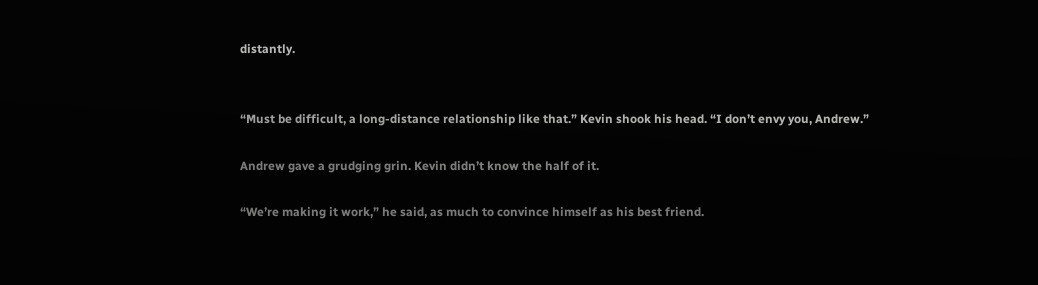distantly.


“Must be difficult, a long-distance relationship like that.” Kevin shook his head. “I don’t envy you, Andrew.”

Andrew gave a grudging grin. Kevin didn’t know the half of it.

“We’re making it work,” he said, as much to convince himself as his best friend.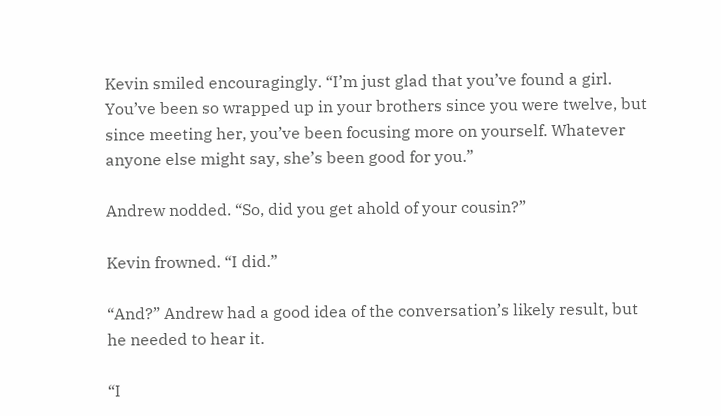Kevin smiled encouragingly. “I’m just glad that you’ve found a girl. You’ve been so wrapped up in your brothers since you were twelve, but since meeting her, you’ve been focusing more on yourself. Whatever anyone else might say, she’s been good for you.”

Andrew nodded. “So, did you get ahold of your cousin?”

Kevin frowned. “I did.”

“And?” Andrew had a good idea of the conversation’s likely result, but he needed to hear it.

“I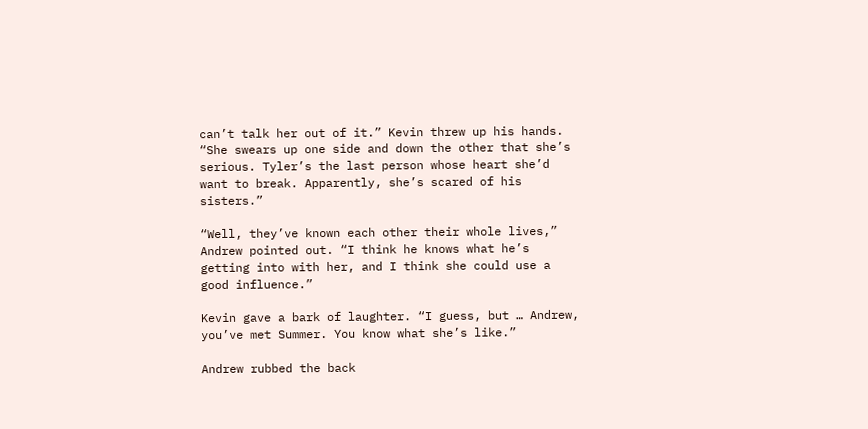can’t talk her out of it.” Kevin threw up his hands. “She swears up one side and down the other that she’s serious. Tyler’s the last person whose heart she’d want to break. Apparently, she’s scared of his sisters.”

“Well, they’ve known each other their whole lives,” Andrew pointed out. “I think he knows what he’s getting into with her, and I think she could use a good influence.”

Kevin gave a bark of laughter. “I guess, but … Andrew, you’ve met Summer. You know what she’s like.”

Andrew rubbed the back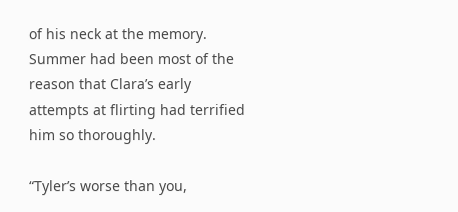of his neck at the memory. Summer had been most of the reason that Clara’s early attempts at flirting had terrified him so thoroughly.

“Tyler’s worse than you,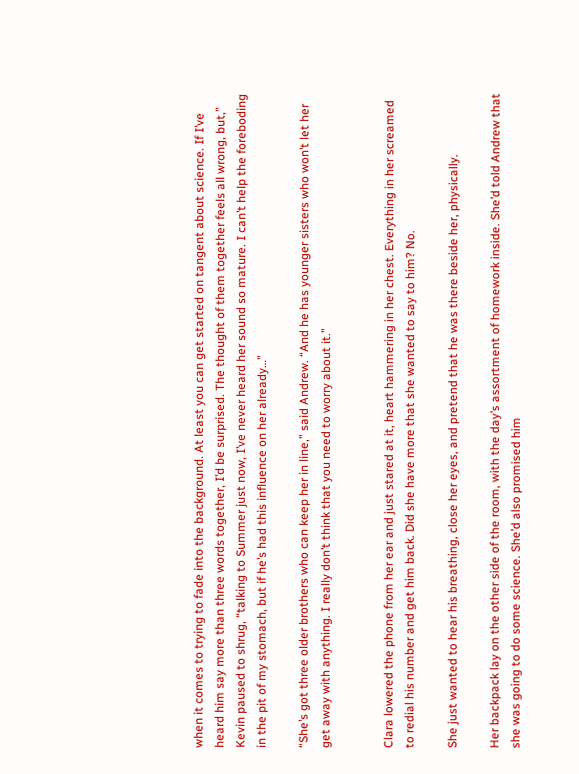when it comes to trying to fade into the background. At least you can get started on tangent about science. If I’ve heard him say more than three words together, I’d be surprised. The thought of them together feels all wrong, but,” Kevin paused to shrug, “talking to Summer just now, I’ve never heard her sound so mature. I can’t help the foreboding in the pit of my stomach, but if he’s had this influence on her already…”

“She’s got three older brothers who can keep her in line,” said Andrew. “And he has younger sisters who won’t let her get away with anything. I really don’t think that you need to worry about it.”


Clara lowered the phone from her ear and just stared at it, heart hammering in her chest. Everything in her screamed to redial his number and get him back. Did she have more that she wanted to say to him? No.

She just wanted to hear his breathing, close her eyes, and pretend that he was there beside her, physically.

Her backpack lay on the other side of the room, with the day’s assortment of homework inside. She’d told Andrew that she was going to do some science. She’d also promised him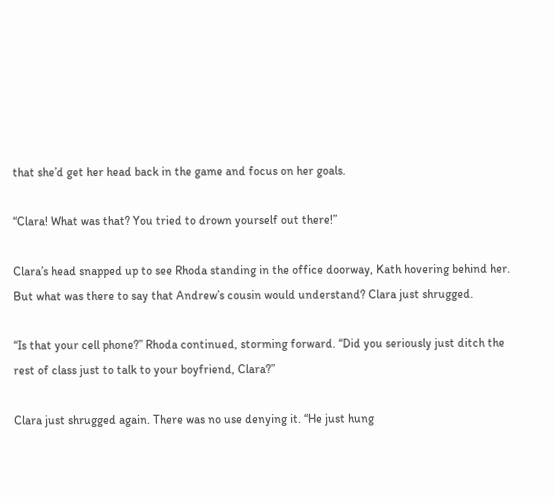that she’d get her head back in the game and focus on her goals.

“Clara! What was that? You tried to drown yourself out there!”

Clara’s head snapped up to see Rhoda standing in the office doorway, Kath hovering behind her. But what was there to say that Andrew’s cousin would understand? Clara just shrugged.

“Is that your cell phone?” Rhoda continued, storming forward. “Did you seriously just ditch the rest of class just to talk to your boyfriend, Clara?”

Clara just shrugged again. There was no use denying it. “He just hung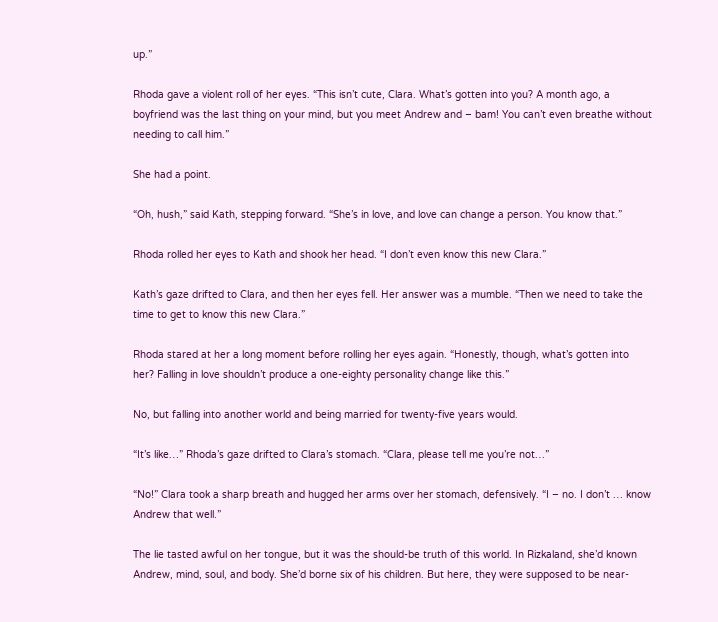up.”

Rhoda gave a violent roll of her eyes. “This isn’t cute, Clara. What’s gotten into you? A month ago, a boyfriend was the last thing on your mind, but you meet Andrew and – bam! You can’t even breathe without needing to call him.”

She had a point.

“Oh, hush,” said Kath, stepping forward. “She’s in love, and love can change a person. You know that.”

Rhoda rolled her eyes to Kath and shook her head. “I don’t even know this new Clara.”

Kath’s gaze drifted to Clara, and then her eyes fell. Her answer was a mumble. “Then we need to take the time to get to know this new Clara.”

Rhoda stared at her a long moment before rolling her eyes again. “Honestly, though, what’s gotten into her? Falling in love shouldn’t produce a one-eighty personality change like this.”

No, but falling into another world and being married for twenty-five years would.

“It’s like…” Rhoda’s gaze drifted to Clara’s stomach. “Clara, please tell me you’re not…”

“No!” Clara took a sharp breath and hugged her arms over her stomach, defensively. “I – no. I don’t … know Andrew that well.”

The lie tasted awful on her tongue, but it was the should-be truth of this world. In Rizkaland, she’d known Andrew, mind, soul, and body. She’d borne six of his children. But here, they were supposed to be near-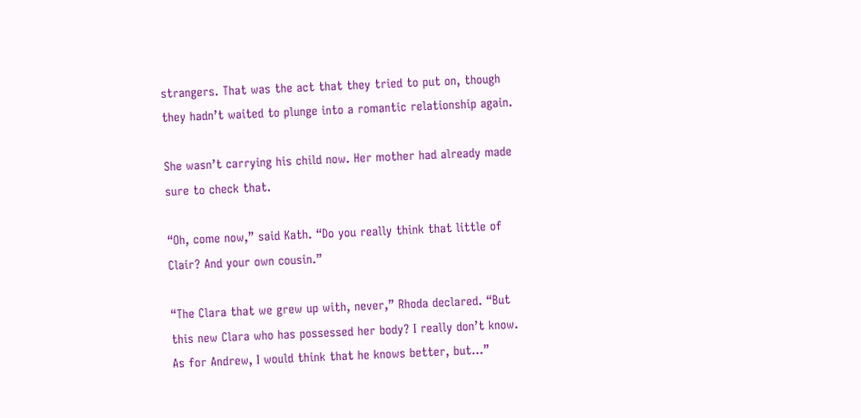strangers. That was the act that they tried to put on, though they hadn’t waited to plunge into a romantic relationship again.

She wasn’t carrying his child now. Her mother had already made sure to check that.

“Oh, come now,” said Kath. “Do you really think that little of Clair? And your own cousin.”

“The Clara that we grew up with, never,” Rhoda declared. “But this new Clara who has possessed her body? I really don’t know. As for Andrew, I would think that he knows better, but…”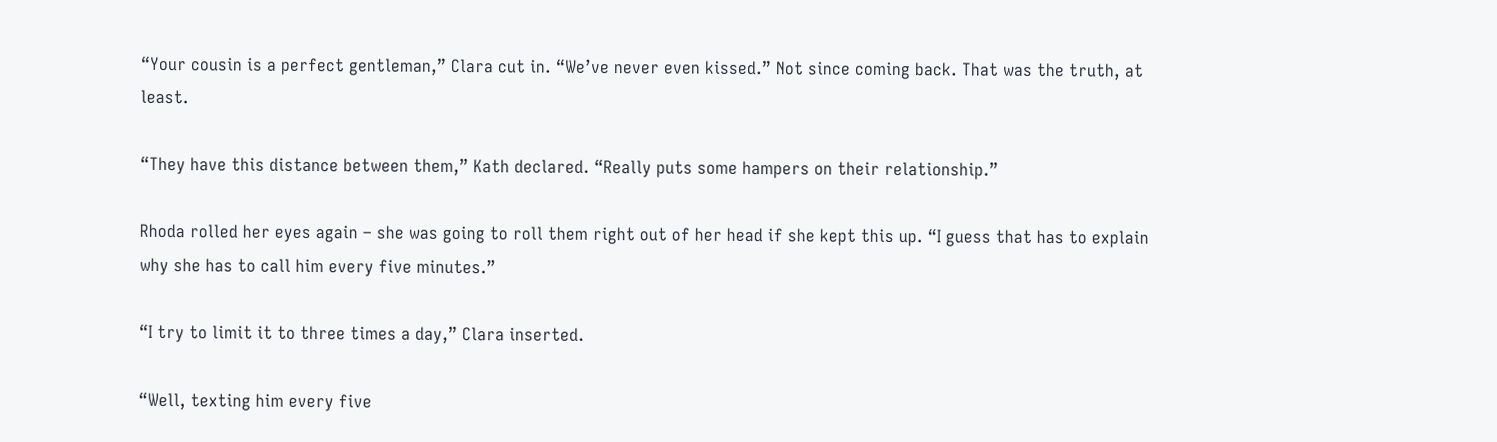“Your cousin is a perfect gentleman,” Clara cut in. “We’ve never even kissed.” Not since coming back. That was the truth, at least.

“They have this distance between them,” Kath declared. “Really puts some hampers on their relationship.”

Rhoda rolled her eyes again – she was going to roll them right out of her head if she kept this up. “I guess that has to explain why she has to call him every five minutes.”

“I try to limit it to three times a day,” Clara inserted.

“Well, texting him every five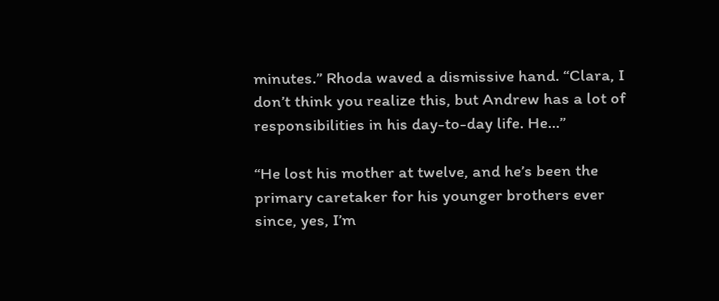minutes.” Rhoda waved a dismissive hand. “Clara, I don’t think you realize this, but Andrew has a lot of responsibilities in his day-to-day life. He…”

“He lost his mother at twelve, and he’s been the primary caretaker for his younger brothers ever since, yes, I’m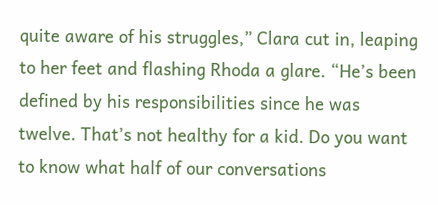quite aware of his struggles,” Clara cut in, leaping to her feet and flashing Rhoda a glare. “He’s been defined by his responsibilities since he was twelve. That’s not healthy for a kid. Do you want to know what half of our conversations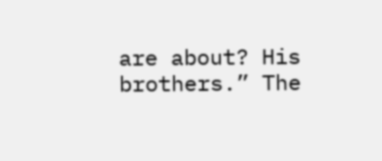are about? His brothers.” The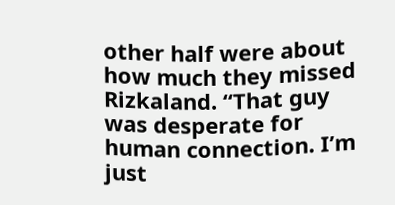other half were about how much they missed Rizkaland. “That guy was desperate for human connection. I’m just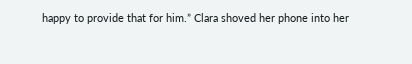happy to provide that for him.” Clara shoved her phone into her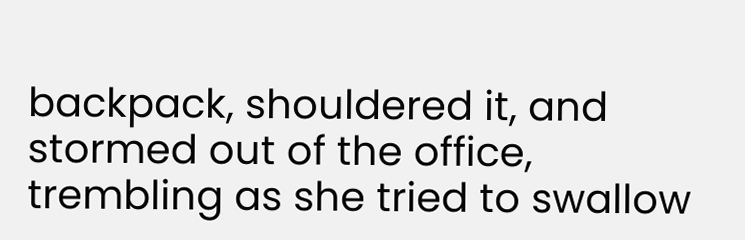backpack, shouldered it, and stormed out of the office, trembling as she tried to swallow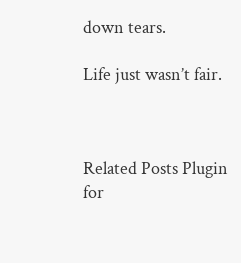down tears.

Life just wasn’t fair.



Related Posts Plugin for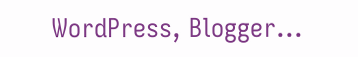WordPress, Blogger...